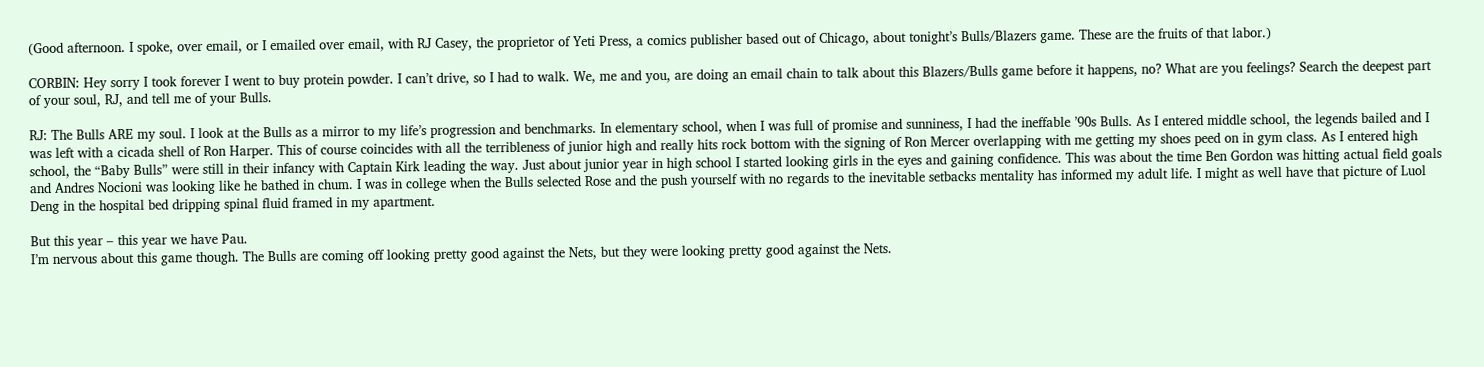(Good afternoon. I spoke, over email, or I emailed over email, with RJ Casey, the proprietor of Yeti Press, a comics publisher based out of Chicago, about tonight’s Bulls/Blazers game. These are the fruits of that labor.)

CORBIN: Hey sorry I took forever I went to buy protein powder. I can’t drive, so I had to walk. We, me and you, are doing an email chain to talk about this Blazers/Bulls game before it happens, no? What are you feelings? Search the deepest part of your soul, RJ, and tell me of your Bulls.

RJ: The Bulls ARE my soul. I look at the Bulls as a mirror to my life’s progression and benchmarks. In elementary school, when I was full of promise and sunniness, I had the ineffable ’90s Bulls. As I entered middle school, the legends bailed and I was left with a cicada shell of Ron Harper. This of course coincides with all the terribleness of junior high and really hits rock bottom with the signing of Ron Mercer overlapping with me getting my shoes peed on in gym class. As I entered high school, the “Baby Bulls” were still in their infancy with Captain Kirk leading the way. Just about junior year in high school I started looking girls in the eyes and gaining confidence. This was about the time Ben Gordon was hitting actual field goals and Andres Nocioni was looking like he bathed in chum. I was in college when the Bulls selected Rose and the push yourself with no regards to the inevitable setbacks mentality has informed my adult life. I might as well have that picture of Luol Deng in the hospital bed dripping spinal fluid framed in my apartment.

But this year – this year we have Pau.
I’m nervous about this game though. The Bulls are coming off looking pretty good against the Nets, but they were looking pretty good against the Nets.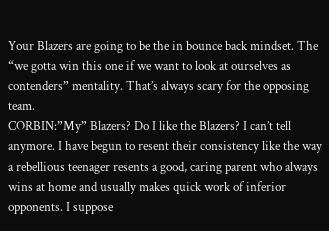Your Blazers are going to be the in bounce back mindset. The “we gotta win this one if we want to look at ourselves as contenders” mentality. That’s always scary for the opposing team.
CORBIN:”My” Blazers? Do I like the Blazers? I can’t tell anymore. I have begun to resent their consistency like the way a rebellious teenager resents a good, caring parent who always wins at home and usually makes quick work of inferior opponents. I suppose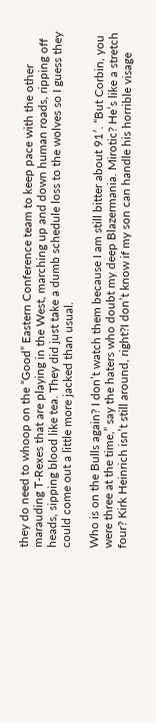they do need to whoop on the “Good” Eastern Conference team to keep pace with the other marauding T-Rexes that are playing in the West, marching up and down human roads, ripping off heads, sipping blood like tea. They did just take a dumb schedule loss to the wolves so I guess they could come out a little more jacked than usual.

Who is on the Bulls again? I don’t watch them because I am still bitter about 91′. “But Corbin, you were three at the time,” say the haters who doubt my deep Blazermania. Mirotic? He’s like a stretch four? Kirk Heinrich isn’t still around, right?I don’t know if my son can handle his horrible visage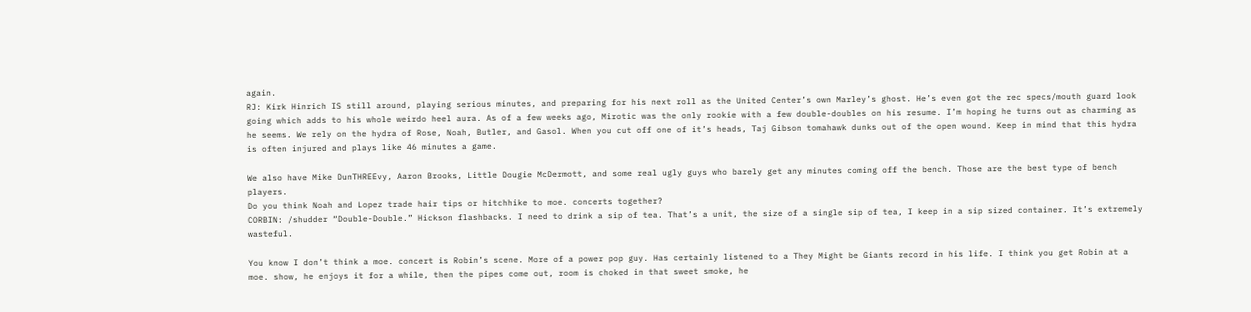again.
RJ: Kirk Hinrich IS still around, playing serious minutes, and preparing for his next roll as the United Center’s own Marley’s ghost. He’s even got the rec specs/mouth guard look going which adds to his whole weirdo heel aura. As of a few weeks ago, Mirotic was the only rookie with a few double-doubles on his resume. I’m hoping he turns out as charming as he seems. We rely on the hydra of Rose, Noah, Butler, and Gasol. When you cut off one of it’s heads, Taj Gibson tomahawk dunks out of the open wound. Keep in mind that this hydra is often injured and plays like 46 minutes a game.

We also have Mike DunTHREEvy, Aaron Brooks, Little Dougie McDermott, and some real ugly guys who barely get any minutes coming off the bench. Those are the best type of bench players.
Do you think Noah and Lopez trade hair tips or hitchhike to moe. concerts together?
CORBIN: /shudder “Double-Double.” Hickson flashbacks. I need to drink a sip of tea. That’s a unit, the size of a single sip of tea, I keep in a sip sized container. It’s extremely wasteful.

You know I don’t think a moe. concert is Robin’s scene. More of a power pop guy. Has certainly listened to a They Might be Giants record in his life. I think you get Robin at a moe. show, he enjoys it for a while, then the pipes come out, room is choked in that sweet smoke, he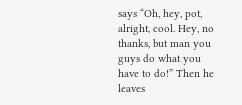says “Oh, hey, pot, alright, cool. Hey, no thanks, but man you guys do what you have to do!” Then he leaves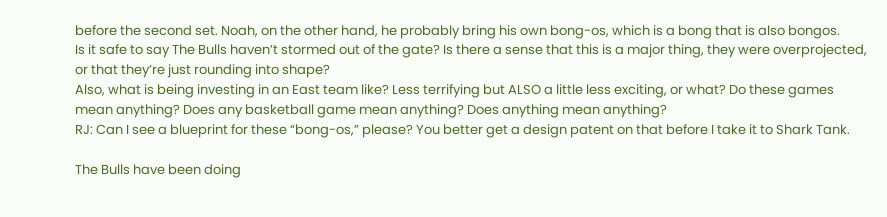before the second set. Noah, on the other hand, he probably bring his own bong-os, which is a bong that is also bongos.
Is it safe to say The Bulls haven’t stormed out of the gate? Is there a sense that this is a major thing, they were overprojected, or that they’re just rounding into shape?
Also, what is being investing in an East team like? Less terrifying but ALSO a little less exciting, or what? Do these games mean anything? Does any basketball game mean anything? Does anything mean anything?
RJ: Can I see a blueprint for these “bong-os,” please? You better get a design patent on that before I take it to Shark Tank.

The Bulls have been doing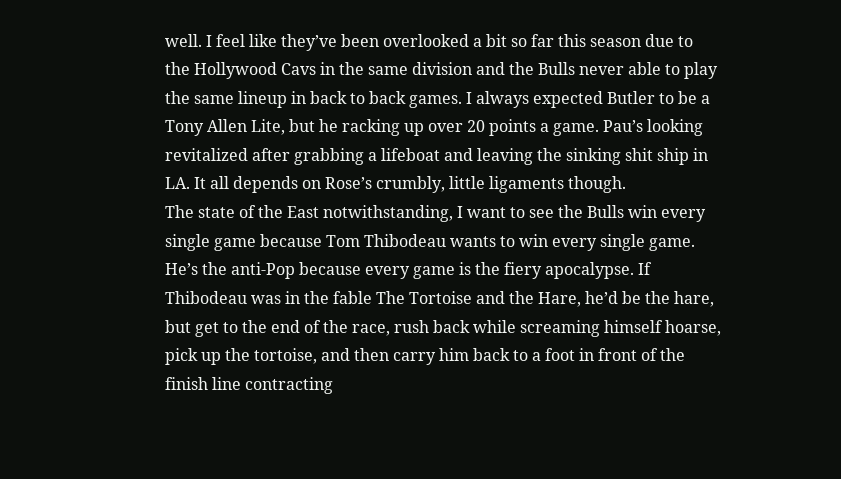well. I feel like they’ve been overlooked a bit so far this season due to the Hollywood Cavs in the same division and the Bulls never able to play the same lineup in back to back games. I always expected Butler to be a Tony Allen Lite, but he racking up over 20 points a game. Pau’s looking revitalized after grabbing a lifeboat and leaving the sinking shit ship in LA. It all depends on Rose’s crumbly, little ligaments though.
The state of the East notwithstanding, I want to see the Bulls win every single game because Tom Thibodeau wants to win every single game. He’s the anti-Pop because every game is the fiery apocalypse. If Thibodeau was in the fable The Tortoise and the Hare, he’d be the hare, but get to the end of the race, rush back while screaming himself hoarse, pick up the tortoise, and then carry him back to a foot in front of the finish line contracting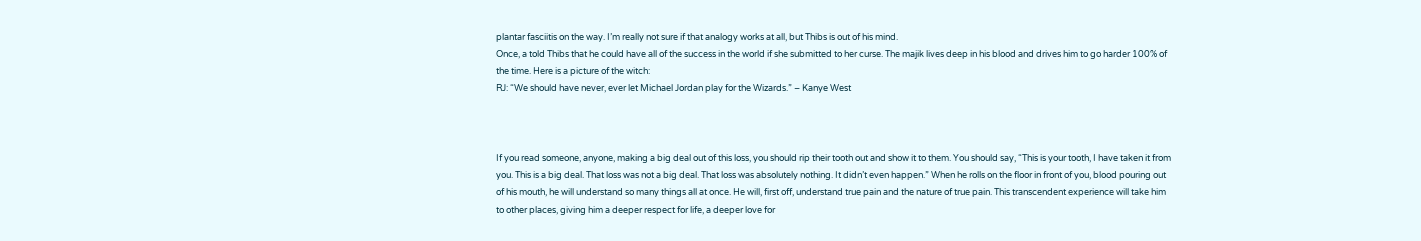plantar fasciitis on the way. I’m really not sure if that analogy works at all, but Thibs is out of his mind.
Once, a told Thibs that he could have all of the success in the world if she submitted to her curse. The majik lives deep in his blood and drives him to go harder 100% of the time. Here is a picture of the witch:
RJ: “We should have never, ever let Michael Jordan play for the Wizards.” – Kanye West



If you read someone, anyone, making a big deal out of this loss, you should rip their tooth out and show it to them. You should say, “This is your tooth, I have taken it from you. This is a big deal. That loss was not a big deal. That loss was absolutely nothing. It didn’t even happen.” When he rolls on the floor in front of you, blood pouring out of his mouth, he will understand so many things all at once. He will, first off, understand true pain and the nature of true pain. This transcendent experience will take him to other places, giving him a deeper respect for life, a deeper love for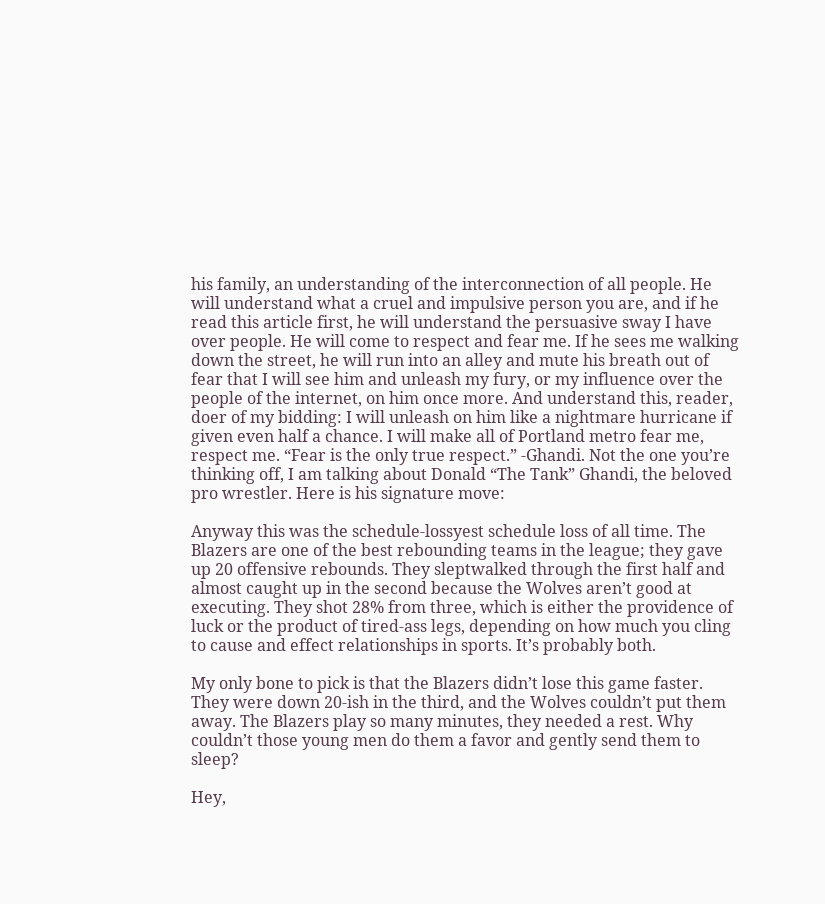his family, an understanding of the interconnection of all people. He will understand what a cruel and impulsive person you are, and if he read this article first, he will understand the persuasive sway I have over people. He will come to respect and fear me. If he sees me walking down the street, he will run into an alley and mute his breath out of fear that I will see him and unleash my fury, or my influence over the people of the internet, on him once more. And understand this, reader, doer of my bidding: I will unleash on him like a nightmare hurricane if given even half a chance. I will make all of Portland metro fear me, respect me. “Fear is the only true respect.” -Ghandi. Not the one you’re thinking off, I am talking about Donald “The Tank” Ghandi, the beloved pro wrestler. Here is his signature move:

Anyway this was the schedule-lossyest schedule loss of all time. The Blazers are one of the best rebounding teams in the league; they gave up 20 offensive rebounds. They sleptwalked through the first half and almost caught up in the second because the Wolves aren’t good at executing. They shot 28% from three, which is either the providence of luck or the product of tired-ass legs, depending on how much you cling to cause and effect relationships in sports. It’s probably both.

My only bone to pick is that the Blazers didn’t lose this game faster. They were down 20-ish in the third, and the Wolves couldn’t put them away. The Blazers play so many minutes, they needed a rest. Why couldn’t those young men do them a favor and gently send them to sleep?

Hey,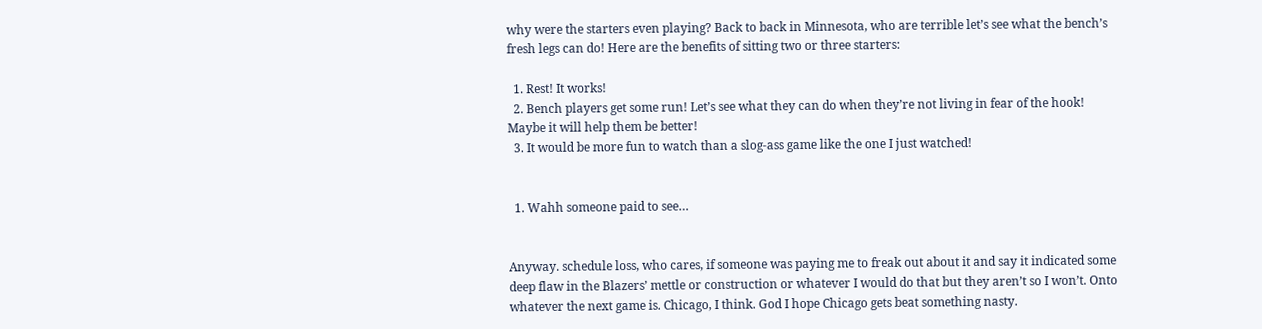why were the starters even playing? Back to back in Minnesota, who are terrible let’s see what the bench’s fresh legs can do! Here are the benefits of sitting two or three starters:

  1. Rest! It works!
  2. Bench players get some run! Let’s see what they can do when they’re not living in fear of the hook! Maybe it will help them be better!
  3. It would be more fun to watch than a slog-ass game like the one I just watched!


  1. Wahh someone paid to see…


Anyway. schedule loss, who cares, if someone was paying me to freak out about it and say it indicated some deep flaw in the Blazers’ mettle or construction or whatever I would do that but they aren’t so I won’t. Onto whatever the next game is. Chicago, I think. God I hope Chicago gets beat something nasty.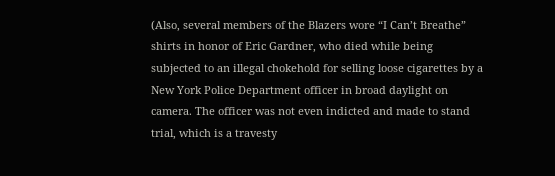(Also, several members of the Blazers wore “I Can’t Breathe” shirts in honor of Eric Gardner, who died while being subjected to an illegal chokehold for selling loose cigarettes by a New York Police Department officer in broad daylight on camera. The officer was not even indicted and made to stand trial, which is a travesty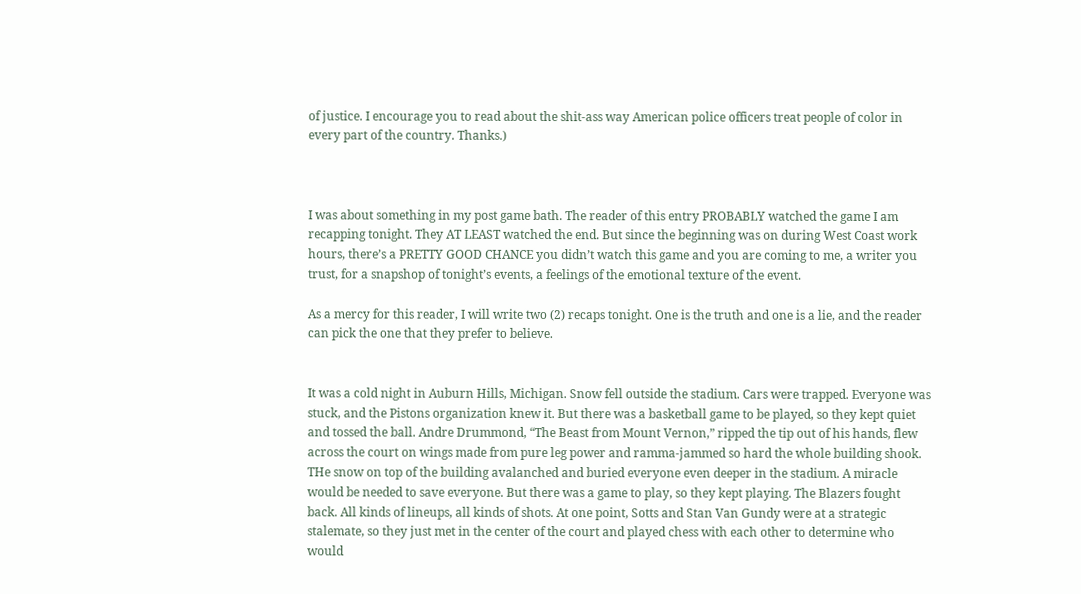of justice. I encourage you to read about the shit-ass way American police officers treat people of color in every part of the country. Thanks.)



I was about something in my post game bath. The reader of this entry PROBABLY watched the game I am recapping tonight. They AT LEAST watched the end. But since the beginning was on during West Coast work hours, there’s a PRETTY GOOD CHANCE you didn’t watch this game and you are coming to me, a writer you trust, for a snapshop of tonight’s events, a feelings of the emotional texture of the event.

As a mercy for this reader, I will write two (2) recaps tonight. One is the truth and one is a lie, and the reader can pick the one that they prefer to believe.


It was a cold night in Auburn Hills, Michigan. Snow fell outside the stadium. Cars were trapped. Everyone was stuck, and the Pistons organization knew it. But there was a basketball game to be played, so they kept quiet and tossed the ball. Andre Drummond, “The Beast from Mount Vernon,” ripped the tip out of his hands, flew across the court on wings made from pure leg power and ramma-jammed so hard the whole building shook. THe snow on top of the building avalanched and buried everyone even deeper in the stadium. A miracle would be needed to save everyone. But there was a game to play, so they kept playing. The Blazers fought back. All kinds of lineups, all kinds of shots. At one point, Sotts and Stan Van Gundy were at a strategic stalemate, so they just met in the center of the court and played chess with each other to determine who would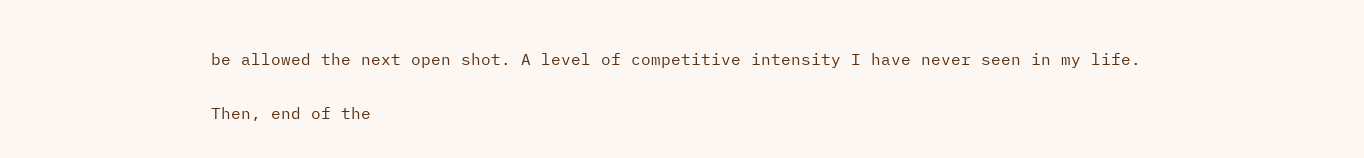be allowed the next open shot. A level of competitive intensity I have never seen in my life.

Then, end of the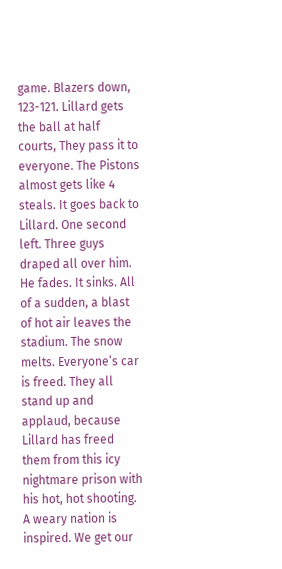game. Blazers down, 123-121. Lillard gets the ball at half courts, They pass it to everyone. The Pistons almost gets like 4 steals. It goes back to Lillard. One second left. Three guys draped all over him. He fades. It sinks. All of a sudden, a blast of hot air leaves the stadium. The snow melts. Everyone’s car is freed. They all stand up and applaud, because Lillard has freed them from this icy nightmare prison with his hot, hot shooting. A weary nation is inspired. We get our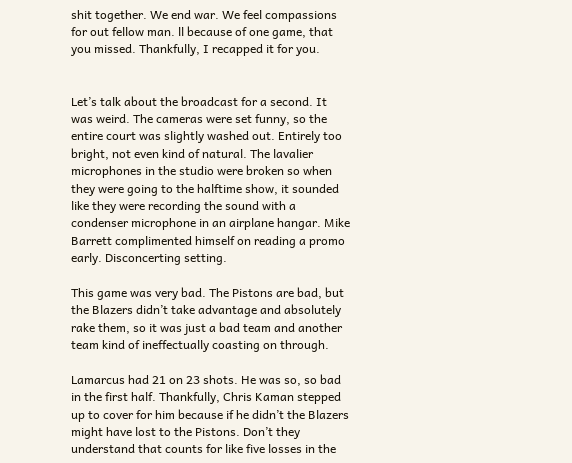shit together. We end war. We feel compassions for out fellow man. ll because of one game, that you missed. Thankfully, I recapped it for you.


Let’s talk about the broadcast for a second. It was weird. The cameras were set funny, so the entire court was slightly washed out. Entirely too bright, not even kind of natural. The lavalier microphones in the studio were broken so when they were going to the halftime show, it sounded like they were recording the sound with a  condenser microphone in an airplane hangar. Mike Barrett complimented himself on reading a promo early. Disconcerting setting.

This game was very bad. The Pistons are bad, but the Blazers didn’t take advantage and absolutely rake them, so it was just a bad team and another team kind of ineffectually coasting on through.

Lamarcus had 21 on 23 shots. He was so, so bad in the first half. Thankfully, Chris Kaman stepped up to cover for him because if he didn’t the Blazers might have lost to the Pistons. Don’t they understand that counts for like five losses in the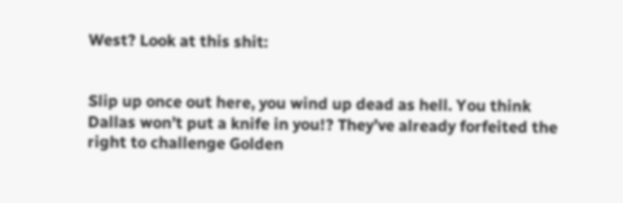West? Look at this shit:


Slip up once out here, you wind up dead as hell. You think Dallas won’t put a knife in you!? They’ve already forfeited the right to challenge Golden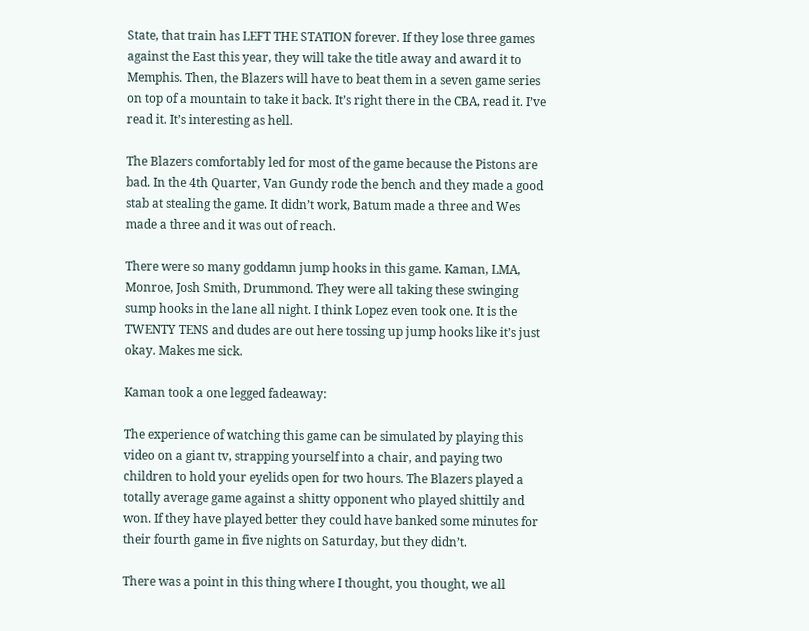State, that train has LEFT THE STATION forever. If they lose three games against the East this year, they will take the title away and award it to Memphis. Then, the Blazers will have to beat them in a seven game series on top of a mountain to take it back. It’s right there in the CBA, read it. I’ve read it. It’s interesting as hell.

The Blazers comfortably led for most of the game because the Pistons are bad. In the 4th Quarter, Van Gundy rode the bench and they made a good stab at stealing the game. It didn’t work, Batum made a three and Wes made a three and it was out of reach.

There were so many goddamn jump hooks in this game. Kaman, LMA, Monroe, Josh Smith, Drummond. They were all taking these swinging sump hooks in the lane all night. I think Lopez even took one. It is the TWENTY TENS and dudes are out here tossing up jump hooks like it’s just okay. Makes me sick.

Kaman took a one legged fadeaway:

The experience of watching this game can be simulated by playing this video on a giant tv, strapping yourself into a chair, and paying two children to hold your eyelids open for two hours. The Blazers played a totally average game against a shitty opponent who played shittily and won. If they have played better they could have banked some minutes for their fourth game in five nights on Saturday, but they didn’t.

There was a point in this thing where I thought, you thought, we all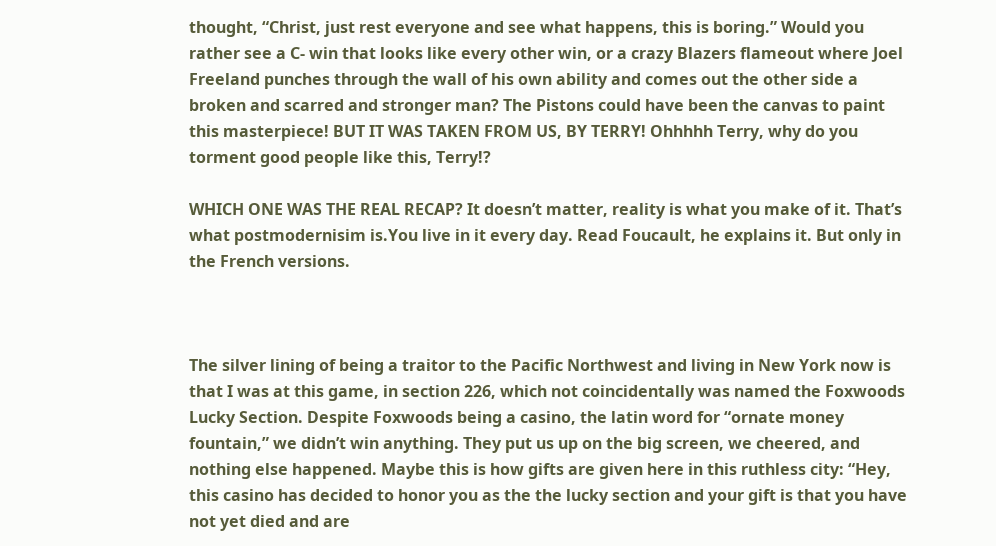thought, “Christ, just rest everyone and see what happens, this is boring.” Would you rather see a C- win that looks like every other win, or a crazy Blazers flameout where Joel Freeland punches through the wall of his own ability and comes out the other side a broken and scarred and stronger man? The Pistons could have been the canvas to paint this masterpiece! BUT IT WAS TAKEN FROM US, BY TERRY! Ohhhhh Terry, why do you torment good people like this, Terry!?

WHICH ONE WAS THE REAL RECAP? It doesn’t matter, reality is what you make of it. That’s what postmodernisim is.You live in it every day. Read Foucault, he explains it. But only in the French versions.



The silver lining of being a traitor to the Pacific Northwest and living in New York now is that I was at this game, in section 226, which not coincidentally was named the Foxwoods Lucky Section. Despite Foxwoods being a casino, the latin word for “ornate money fountain,” we didn’t win anything. They put us up on the big screen, we cheered, and nothing else happened. Maybe this is how gifts are given here in this ruthless city: “Hey, this casino has decided to honor you as the the lucky section and your gift is that you have not yet died and are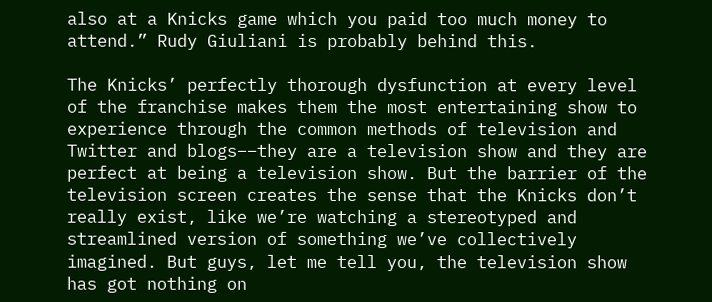also at a Knicks game which you paid too much money to attend.” Rudy Giuliani is probably behind this.

The Knicks’ perfectly thorough dysfunction at every level of the franchise makes them the most entertaining show to experience through the common methods of television and Twitter and blogs––they are a television show and they are perfect at being a television show. But the barrier of the television screen creates the sense that the Knicks don’t really exist, like we’re watching a stereotyped and streamlined version of something we’ve collectively imagined. But guys, let me tell you, the television show has got nothing on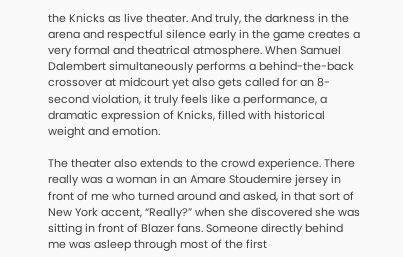the Knicks as live theater. And truly, the darkness in the arena and respectful silence early in the game creates a very formal and theatrical atmosphere. When Samuel Dalembert simultaneously performs a behind-the-back crossover at midcourt yet also gets called for an 8-second violation, it truly feels like a performance, a dramatic expression of Knicks, filled with historical weight and emotion.

The theater also extends to the crowd experience. There really was a woman in an Amare Stoudemire jersey in front of me who turned around and asked, in that sort of New York accent, “Really?” when she discovered she was sitting in front of Blazer fans. Someone directly behind me was asleep through most of the first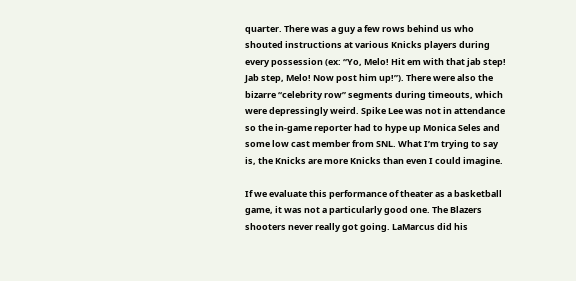quarter. There was a guy a few rows behind us who shouted instructions at various Knicks players during every possession (ex: “Yo, Melo! Hit em with that jab step! Jab step, Melo! Now post him up!”). There were also the bizarre “celebrity row” segments during timeouts, which were depressingly weird. Spike Lee was not in attendance so the in-game reporter had to hype up Monica Seles and some low cast member from SNL. What I’m trying to say is, the Knicks are more Knicks than even I could imagine.

If we evaluate this performance of theater as a basketball game, it was not a particularly good one. The Blazers shooters never really got going. LaMarcus did his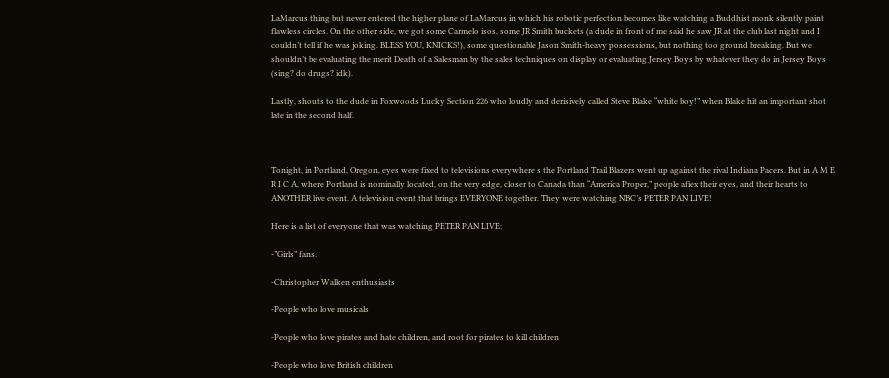LaMarcus thing but never entered the higher plane of LaMarcus in which his robotic perfection becomes like watching a Buddhist monk silently paint flawless circles. On the other side, we got some Carmelo isos, some JR Smith buckets (a dude in front of me said he saw JR at the club last night and I couldn’t tell if he was joking. BLESS YOU, KNICKS!), some questionable Jason Smith-heavy possessions, but nothing too ground breaking. But we shouldn’t be evaluating the merit Death of a Salesman by the sales techniques on display or evaluating Jersey Boys by whatever they do in Jersey Boys (sing? do drugs? idk).

Lastly, shouts to the dude in Foxwoods Lucky Section 226 who loudly and derisively called Steve Blake “white boy!” when Blake hit an important shot late in the second half.



Tonight, in Portland, Oregon, eyes were fixed to televisions everywhere s the Portland Trail Blazers went up against the rival Indiana Pacers. But in A M E R I C A, where Portland is nominally located, on the very edge, closer to Canada than “America Proper,” people afiex their eyes, and their hearts to ANOTHER live event. A television event that brings EVERYONE together. They were watching NBC’s PETER PAN LIVE!

Here is a list of everyone that was watching PETER PAN LIVE:

-”Girls” fans.

-Christopher Walken enthusiasts

-People who love musicals

-People who love pirates and hate children, and root for pirates to kill children

-People who love British children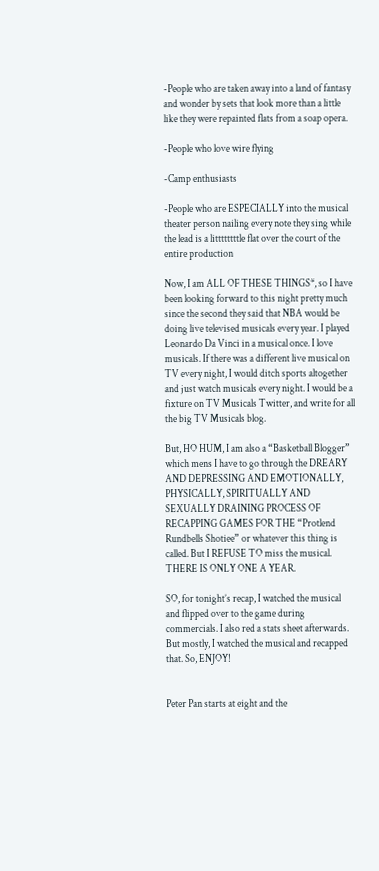-People who are taken away into a land of fantasy and wonder by sets that look more than a little like they were repainted flats from a soap opera.

-People who love wire flying

-Camp enthusiasts

-People who are ESPECIALLY into the musical theater person nailing every note they sing while the lead is a littttttttle flat over the court of the entire production

Now, I am ALL OF THESE THINGS*, so I have been looking forward to this night pretty much since the second they said that NBA would be doing live televised musicals every year. I played Leonardo Da Vinci in a musical once. I love musicals. If there was a different live musical on TV every night, I would ditch sports altogether and just watch musicals every night. I would be a fixture on TV Musicals Twitter, and write for all the big TV Musicals blog.

But, HO HUM, I am also a “Basketball Blogger” which mens I have to go through the DREARY AND DEPRESSING AND EMOTIONALLY, PHYSICALLY, SPIRITUALLY AND SEXUALLY DRAINING PROCESS OF RECAPPING GAMES FOR THE “Protlend Rundbells Shotiee” or whatever this thing is called. But I REFUSE TO miss the musical. THERE IS ONLY ONE A YEAR.

SO, for tonight’s recap, I watched the musical and flipped over to the game during commercials. I also red a stats sheet afterwards. But mostly, I watched the musical and recapped that. So, ENJOY!


Peter Pan starts at eight and the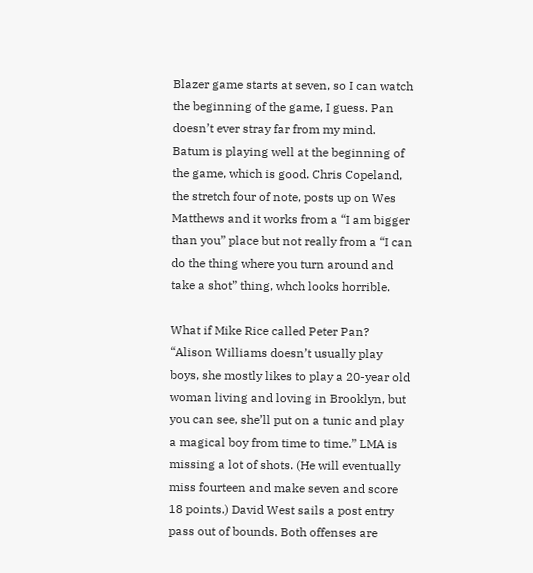Blazer game starts at seven, so I can watch the beginning of the game, I guess. Pan doesn’t ever stray far from my mind. Batum is playing well at the beginning of the game, which is good. Chris Copeland, the stretch four of note, posts up on Wes Matthews and it works from a “I am bigger than you” place but not really from a “I can do the thing where you turn around and take a shot” thing, whch looks horrible.

What if Mike Rice called Peter Pan? “Alison Williams doesn’t usually play boys, she mostly likes to play a 20-year old woman living and loving in Brooklyn, but you can see, she’ll put on a tunic and play a magical boy from time to time.” LMA is missing a lot of shots. (He will eventually miss fourteen and make seven and score 18 points.) David West sails a post entry pass out of bounds. Both offenses are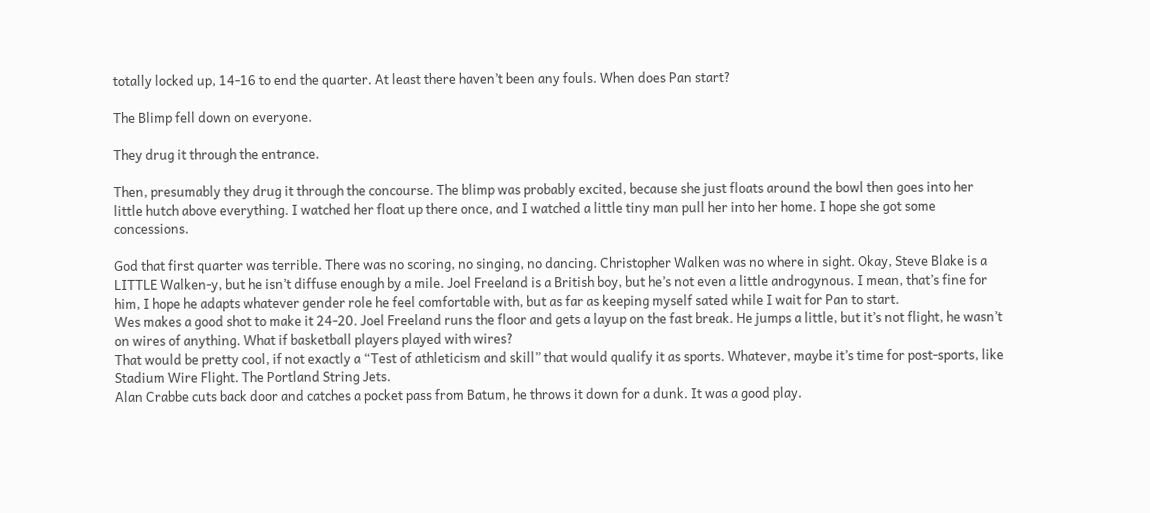totally locked up, 14-16 to end the quarter. At least there haven’t been any fouls. When does Pan start?

The Blimp fell down on everyone.

They drug it through the entrance.

Then, presumably they drug it through the concourse. The blimp was probably excited, because she just floats around the bowl then goes into her little hutch above everything. I watched her float up there once, and I watched a little tiny man pull her into her home. I hope she got some concessions.

God that first quarter was terrible. There was no scoring, no singing, no dancing. Christopher Walken was no where in sight. Okay, Steve Blake is a LITTLE Walken-y, but he isn’t diffuse enough by a mile. Joel Freeland is a British boy, but he’s not even a little androgynous. I mean, that’s fine for him, I hope he adapts whatever gender role he feel comfortable with, but as far as keeping myself sated while I wait for Pan to start.
Wes makes a good shot to make it 24-20. Joel Freeland runs the floor and gets a layup on the fast break. He jumps a little, but it’s not flight, he wasn’t on wires of anything. What if basketball players played with wires?
That would be pretty cool, if not exactly a “Test of athleticism and skill” that would qualify it as sports. Whatever, maybe it’s time for post-sports, like Stadium Wire Flight. The Portland String Jets.
Alan Crabbe cuts back door and catches a pocket pass from Batum, he throws it down for a dunk. It was a good play.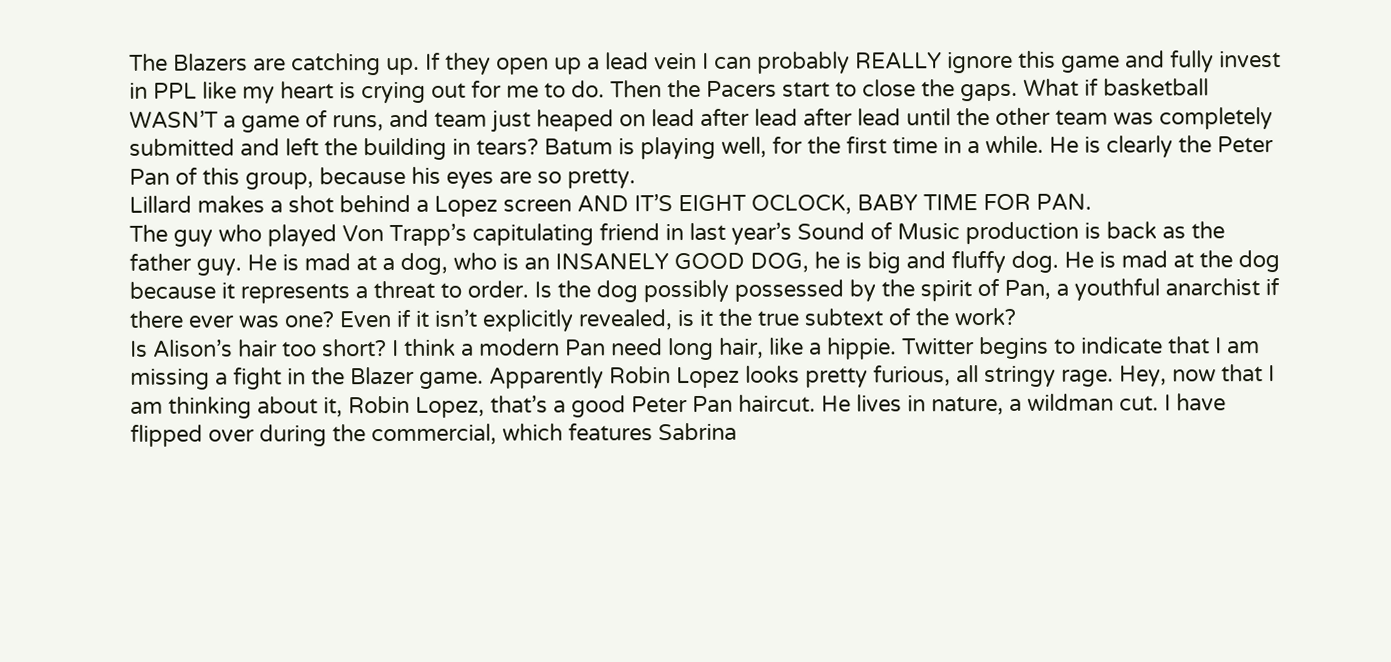The Blazers are catching up. If they open up a lead vein I can probably REALLY ignore this game and fully invest in PPL like my heart is crying out for me to do. Then the Pacers start to close the gaps. What if basketball WASN’T a game of runs, and team just heaped on lead after lead after lead until the other team was completely submitted and left the building in tears? Batum is playing well, for the first time in a while. He is clearly the Peter Pan of this group, because his eyes are so pretty.
Lillard makes a shot behind a Lopez screen AND IT’S EIGHT OCLOCK, BABY TIME FOR PAN.
The guy who played Von Trapp’s capitulating friend in last year’s Sound of Music production is back as the father guy. He is mad at a dog, who is an INSANELY GOOD DOG, he is big and fluffy dog. He is mad at the dog because it represents a threat to order. Is the dog possibly possessed by the spirit of Pan, a youthful anarchist if there ever was one? Even if it isn’t explicitly revealed, is it the true subtext of the work?
Is Alison’s hair too short? I think a modern Pan need long hair, like a hippie. Twitter begins to indicate that I am missing a fight in the Blazer game. Apparently Robin Lopez looks pretty furious, all stringy rage. Hey, now that I am thinking about it, Robin Lopez, that’s a good Peter Pan haircut. He lives in nature, a wildman cut. I have flipped over during the commercial, which features Sabrina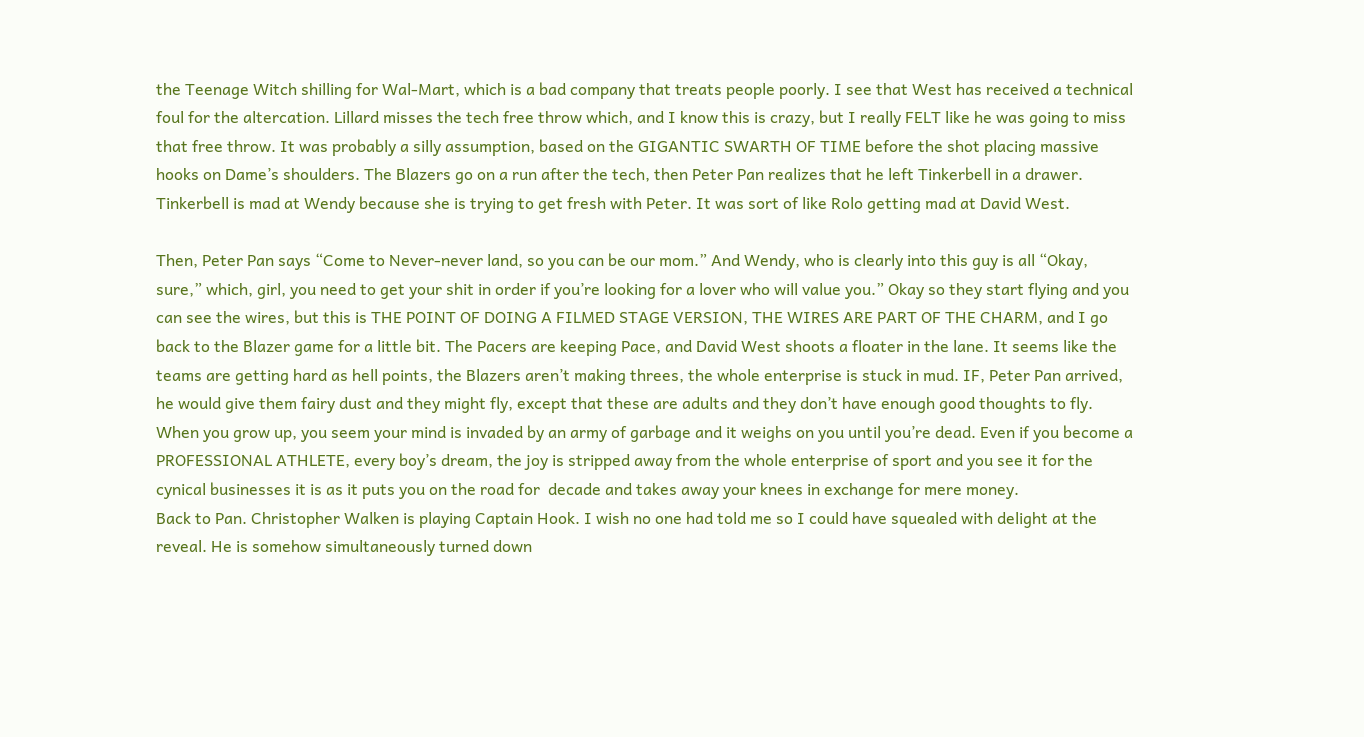the Teenage Witch shilling for Wal-Mart, which is a bad company that treats people poorly. I see that West has received a technical foul for the altercation. Lillard misses the tech free throw which, and I know this is crazy, but I really FELT like he was going to miss that free throw. It was probably a silly assumption, based on the GIGANTIC SWARTH OF TIME before the shot placing massive hooks on Dame’s shoulders. The Blazers go on a run after the tech, then Peter Pan realizes that he left Tinkerbell in a drawer. Tinkerbell is mad at Wendy because she is trying to get fresh with Peter. It was sort of like Rolo getting mad at David West.

Then, Peter Pan says “Come to Never-never land, so you can be our mom.” And Wendy, who is clearly into this guy is all “Okay, sure,” which, girl, you need to get your shit in order if you’re looking for a lover who will value you.” Okay so they start flying and you can see the wires, but this is THE POINT OF DOING A FILMED STAGE VERSION, THE WIRES ARE PART OF THE CHARM, and I go back to the Blazer game for a little bit. The Pacers are keeping Pace, and David West shoots a floater in the lane. It seems like the teams are getting hard as hell points, the Blazers aren’t making threes, the whole enterprise is stuck in mud. IF, Peter Pan arrived, he would give them fairy dust and they might fly, except that these are adults and they don’t have enough good thoughts to fly. When you grow up, you seem your mind is invaded by an army of garbage and it weighs on you until you’re dead. Even if you become a PROFESSIONAL ATHLETE, every boy’s dream, the joy is stripped away from the whole enterprise of sport and you see it for the cynical businesses it is as it puts you on the road for  decade and takes away your knees in exchange for mere money.
Back to Pan. Christopher Walken is playing Captain Hook. I wish no one had told me so I could have squealed with delight at the reveal. He is somehow simultaneously turned down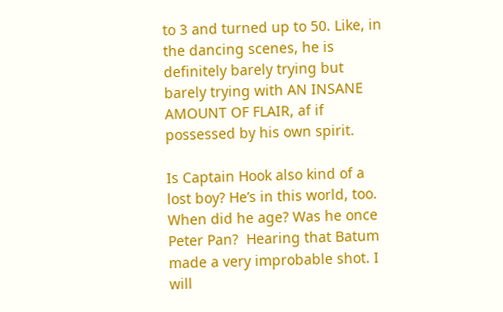to 3 and turned up to 50. Like, in the dancing scenes, he is definitely barely trying but barely trying with AN INSANE AMOUNT OF FLAIR, af if possessed by his own spirit.

Is Captain Hook also kind of a lost boy? He’s in this world, too. When did he age? Was he once Peter Pan?  Hearing that Batum made a very improbable shot. I will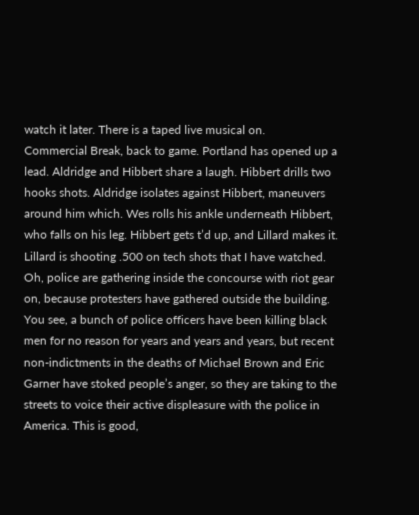watch it later. There is a taped live musical on.
Commercial Break, back to game. Portland has opened up a lead. Aldridge and Hibbert share a laugh. Hibbert drills two hooks shots. Aldridge isolates against Hibbert, maneuvers around him which. Wes rolls his ankle underneath Hibbert, who falls on his leg. Hibbert gets t’d up, and Lillard makes it. Lillard is shooting .500 on tech shots that I have watched.
Oh, police are gathering inside the concourse with riot gear on, because protesters have gathered outside the building. You see, a bunch of police officers have been killing black men for no reason for years and years and years, but recent non-indictments in the deaths of Michael Brown and Eric Garner have stoked people’s anger, so they are taking to the streets to voice their active displeasure with the police in America. This is good,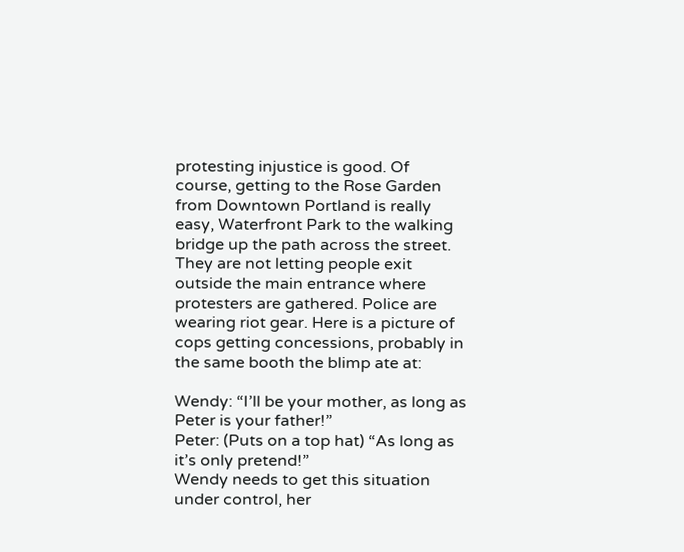protesting injustice is good. Of course, getting to the Rose Garden from Downtown Portland is really easy, Waterfront Park to the walking bridge up the path across the street. They are not letting people exit outside the main entrance where protesters are gathered. Police are wearing riot gear. Here is a picture of cops getting concessions, probably in the same booth the blimp ate at:

Wendy: “I’ll be your mother, as long as Peter is your father!”
Peter: (Puts on a top hat) “As long as it’s only pretend!”
Wendy needs to get this situation under control, her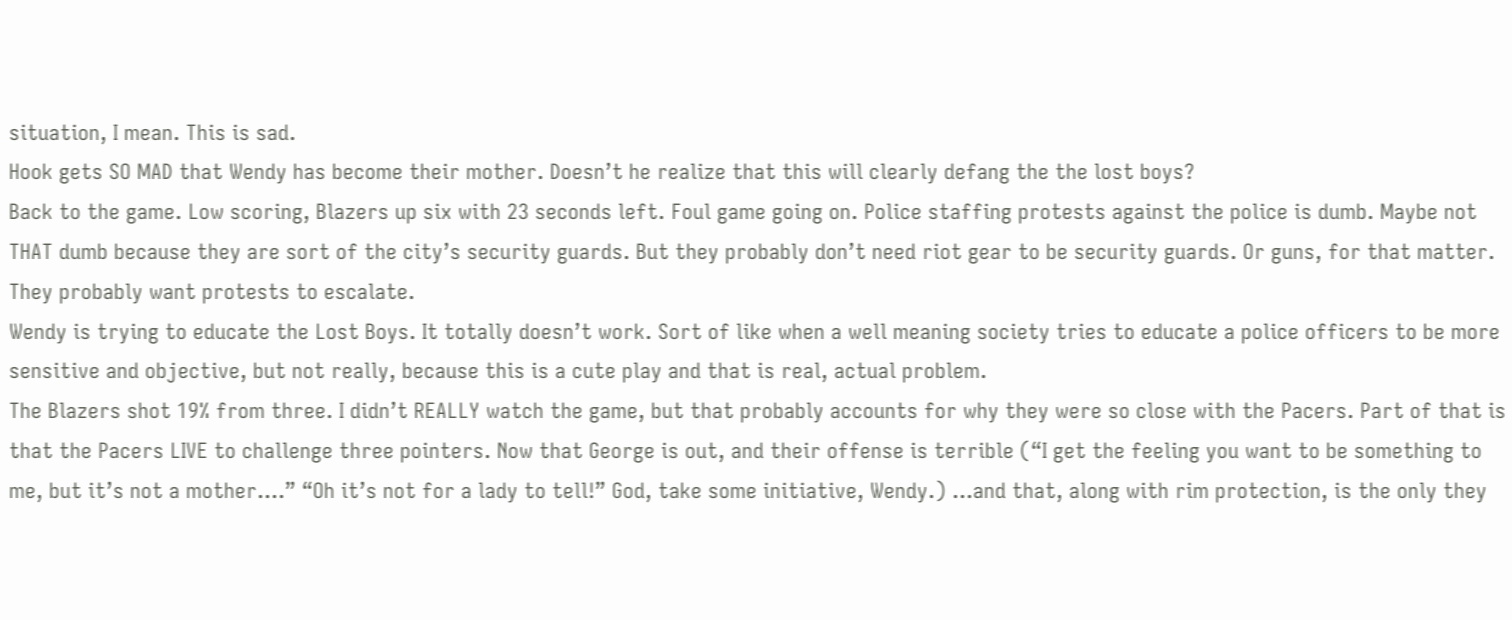situation, I mean. This is sad.
Hook gets SO MAD that Wendy has become their mother. Doesn’t he realize that this will clearly defang the the lost boys?
Back to the game. Low scoring, Blazers up six with 23 seconds left. Foul game going on. Police staffing protests against the police is dumb. Maybe not THAT dumb because they are sort of the city’s security guards. But they probably don’t need riot gear to be security guards. Or guns, for that matter. They probably want protests to escalate.
Wendy is trying to educate the Lost Boys. It totally doesn’t work. Sort of like when a well meaning society tries to educate a police officers to be more sensitive and objective, but not really, because this is a cute play and that is real, actual problem.
The Blazers shot 19% from three. I didn’t REALLY watch the game, but that probably accounts for why they were so close with the Pacers. Part of that is that the Pacers LIVE to challenge three pointers. Now that George is out, and their offense is terrible (“I get the feeling you want to be something to me, but it’s not a mother….” “Oh it’s not for a lady to tell!” God, take some initiative, Wendy.) …and that, along with rim protection, is the only they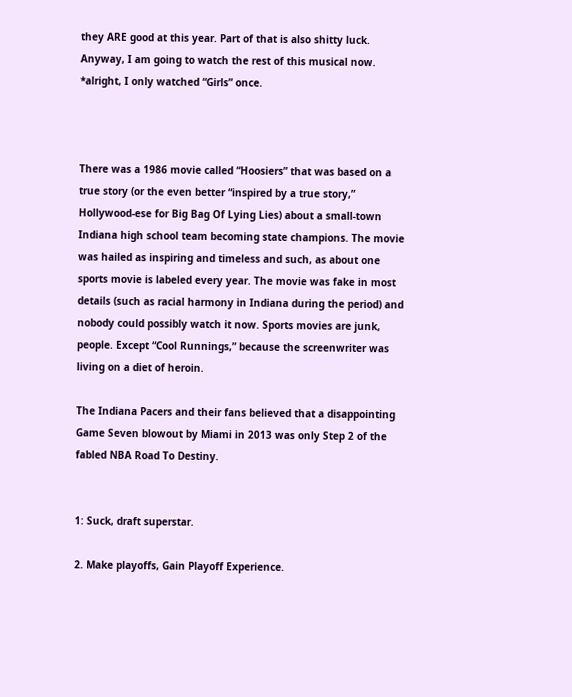they ARE good at this year. Part of that is also shitty luck.
Anyway, I am going to watch the rest of this musical now.
*alright, I only watched “Girls” once.



There was a 1986 movie called “Hoosiers” that was based on a true story (or the even better “inspired by a true story,” Hollywood-ese for Big Bag Of Lying Lies) about a small-town Indiana high school team becoming state champions. The movie was hailed as inspiring and timeless and such, as about one sports movie is labeled every year. The movie was fake in most details (such as racial harmony in Indiana during the period) and nobody could possibly watch it now. Sports movies are junk, people. Except “Cool Runnings,” because the screenwriter was living on a diet of heroin.

The Indiana Pacers and their fans believed that a disappointing Game Seven blowout by Miami in 2013 was only Step 2 of the fabled NBA Road To Destiny.


1: Suck, draft superstar.

2. Make playoffs, Gain Playoff Experience.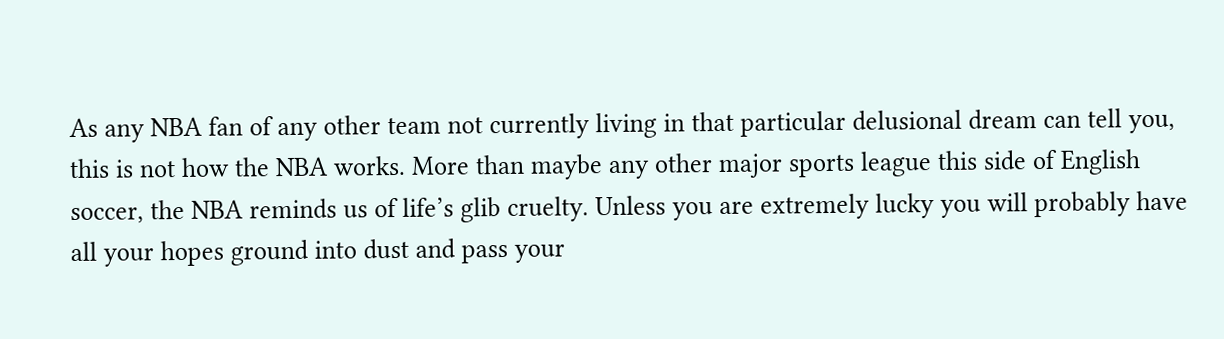As any NBA fan of any other team not currently living in that particular delusional dream can tell you, this is not how the NBA works. More than maybe any other major sports league this side of English soccer, the NBA reminds us of life’s glib cruelty. Unless you are extremely lucky you will probably have all your hopes ground into dust and pass your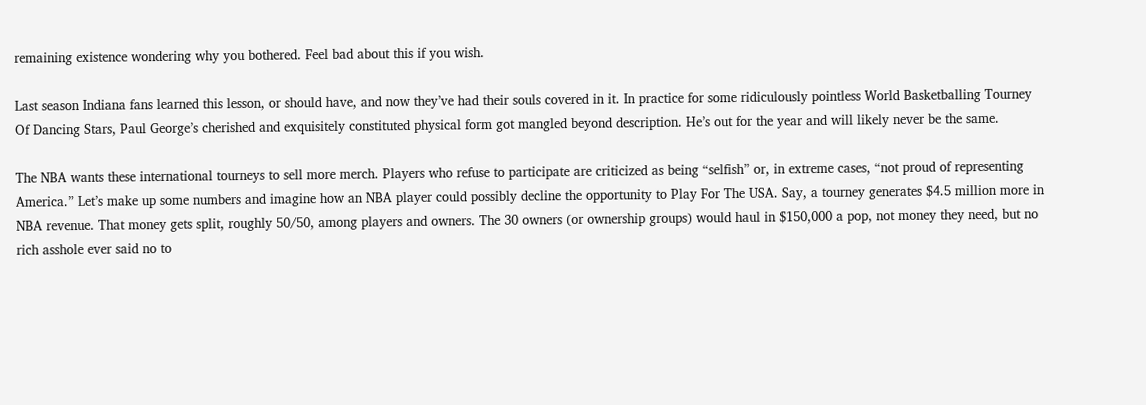remaining existence wondering why you bothered. Feel bad about this if you wish.

Last season Indiana fans learned this lesson, or should have, and now they’ve had their souls covered in it. In practice for some ridiculously pointless World Basketballing Tourney Of Dancing Stars, Paul George’s cherished and exquisitely constituted physical form got mangled beyond description. He’s out for the year and will likely never be the same.

The NBA wants these international tourneys to sell more merch. Players who refuse to participate are criticized as being “selfish” or, in extreme cases, “not proud of representing America.” Let’s make up some numbers and imagine how an NBA player could possibly decline the opportunity to Play For The USA. Say, a tourney generates $4.5 million more in NBA revenue. That money gets split, roughly 50/50, among players and owners. The 30 owners (or ownership groups) would haul in $150,000 a pop, not money they need, but no rich asshole ever said no to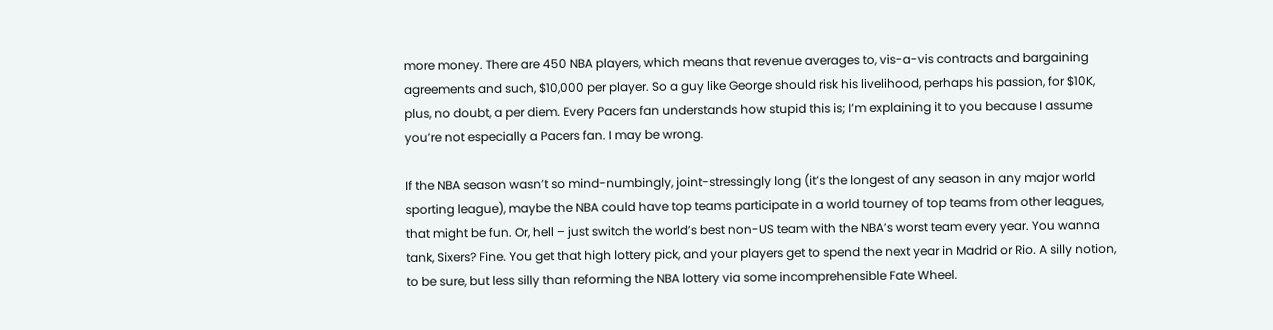more money. There are 450 NBA players, which means that revenue averages to, vis-a-vis contracts and bargaining agreements and such, $10,000 per player. So a guy like George should risk his livelihood, perhaps his passion, for $10K, plus, no doubt, a per diem. Every Pacers fan understands how stupid this is; I’m explaining it to you because I assume you’re not especially a Pacers fan. I may be wrong.

If the NBA season wasn’t so mind-numbingly, joint-stressingly long (it’s the longest of any season in any major world sporting league), maybe the NBA could have top teams participate in a world tourney of top teams from other leagues, that might be fun. Or, hell – just switch the world’s best non-US team with the NBA’s worst team every year. You wanna tank, Sixers? Fine. You get that high lottery pick, and your players get to spend the next year in Madrid or Rio. A silly notion, to be sure, but less silly than reforming the NBA lottery via some incomprehensible Fate Wheel.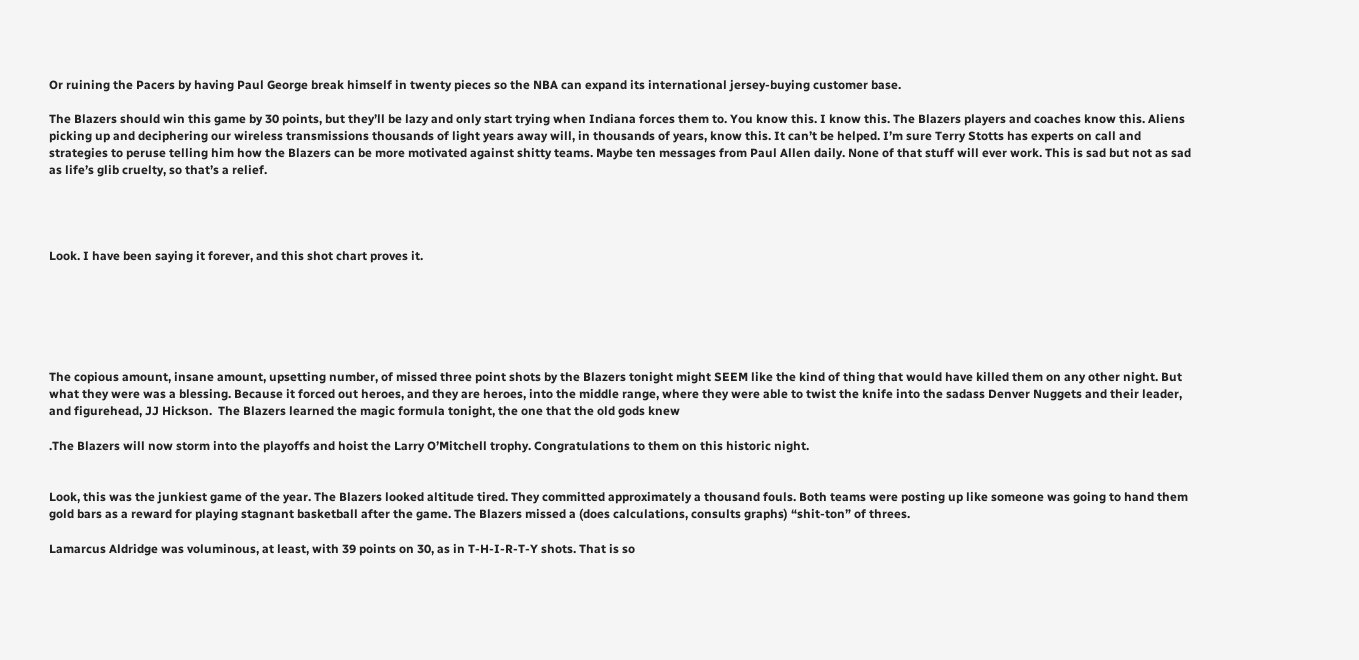Or ruining the Pacers by having Paul George break himself in twenty pieces so the NBA can expand its international jersey-buying customer base.

The Blazers should win this game by 30 points, but they’ll be lazy and only start trying when Indiana forces them to. You know this. I know this. The Blazers players and coaches know this. Aliens picking up and deciphering our wireless transmissions thousands of light years away will, in thousands of years, know this. It can’t be helped. I’m sure Terry Stotts has experts on call and strategies to peruse telling him how the Blazers can be more motivated against shitty teams. Maybe ten messages from Paul Allen daily. None of that stuff will ever work. This is sad but not as sad as life’s glib cruelty, so that’s a relief.




Look. I have been saying it forever, and this shot chart proves it.






The copious amount, insane amount, upsetting number, of missed three point shots by the Blazers tonight might SEEM like the kind of thing that would have killed them on any other night. But what they were was a blessing. Because it forced out heroes, and they are heroes, into the middle range, where they were able to twist the knife into the sadass Denver Nuggets and their leader, and figurehead, JJ Hickson.  The Blazers learned the magic formula tonight, the one that the old gods knew

.The Blazers will now storm into the playoffs and hoist the Larry O’Mitchell trophy. Congratulations to them on this historic night.


Look, this was the junkiest game of the year. The Blazers looked altitude tired. They committed approximately a thousand fouls. Both teams were posting up like someone was going to hand them gold bars as a reward for playing stagnant basketball after the game. The Blazers missed a (does calculations, consults graphs) “shit-ton” of threes.

Lamarcus Aldridge was voluminous, at least, with 39 points on 30, as in T-H-I-R-T-Y shots. That is so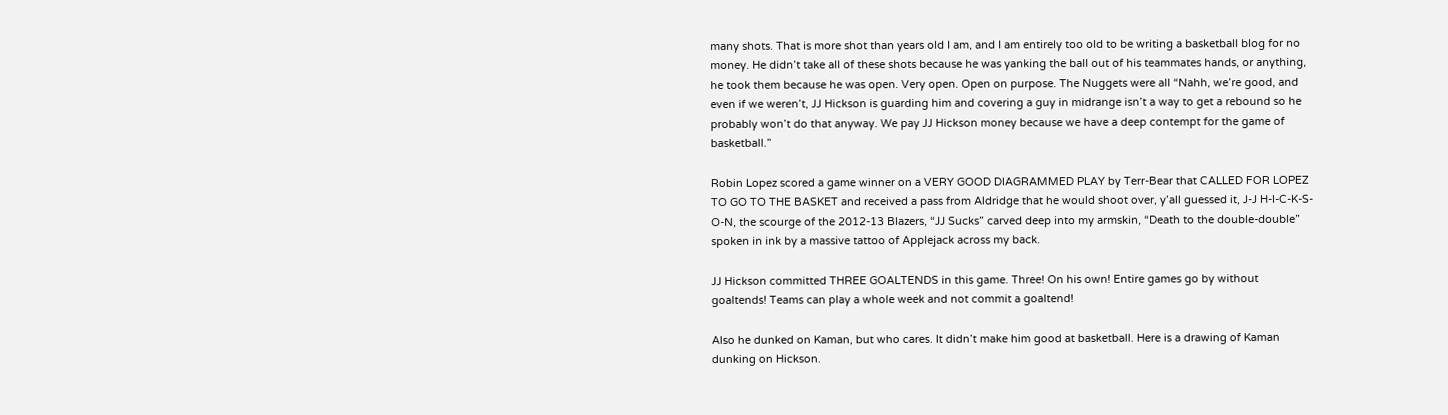many shots. That is more shot than years old I am, and I am entirely too old to be writing a basketball blog for no money. He didn’t take all of these shots because he was yanking the ball out of his teammates hands, or anything, he took them because he was open. Very open. Open on purpose. The Nuggets were all “Nahh, we’re good, and even if we weren’t, JJ Hickson is guarding him and covering a guy in midrange isn’t a way to get a rebound so he probably won’t do that anyway. We pay JJ Hickson money because we have a deep contempt for the game of basketball.”

Robin Lopez scored a game winner on a VERY GOOD DIAGRAMMED PLAY by Terr-Bear that CALLED FOR LOPEZ TO GO TO THE BASKET and received a pass from Aldridge that he would shoot over, y’all guessed it, J-J H-I-C-K-S-O-N, the scourge of the 2012-13 Blazers, “JJ Sucks” carved deep into my armskin, “Death to the double-double” spoken in ink by a massive tattoo of Applejack across my back.

JJ Hickson committed THREE GOALTENDS in this game. Three! On his own! Entire games go by without goaltends! Teams can play a whole week and not commit a goaltend!

Also he dunked on Kaman, but who cares. It didn’t make him good at basketball. Here is a drawing of Kaman dunking on Hickson.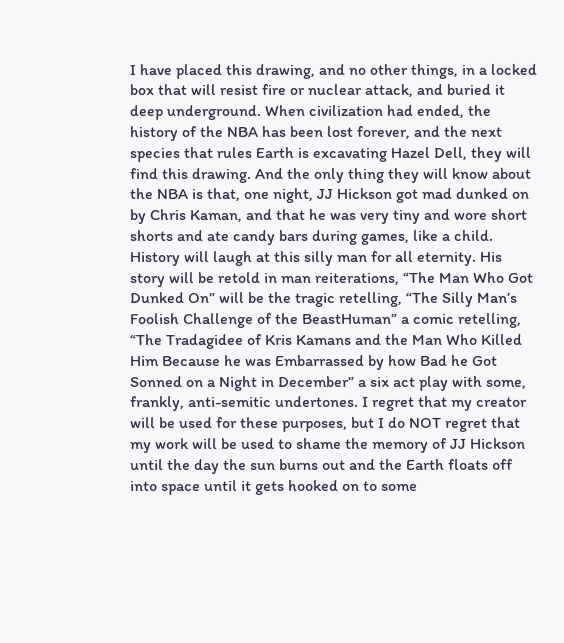I have placed this drawing, and no other things, in a locked box that will resist fire or nuclear attack, and buried it deep underground. When civilization had ended, the history of the NBA has been lost forever, and the next species that rules Earth is excavating Hazel Dell, they will find this drawing. And the only thing they will know about the NBA is that, one night, JJ Hickson got mad dunked on by Chris Kaman, and that he was very tiny and wore short shorts and ate candy bars during games, like a child. History will laugh at this silly man for all eternity. His story will be retold in man reiterations, “The Man Who Got Dunked On” will be the tragic retelling, “The Silly Man’s Foolish Challenge of the BeastHuman” a comic retelling, “The Tradagidee of Kris Kamans and the Man Who Killed Him Because he was Embarrassed by how Bad he Got Sonned on a Night in December” a six act play with some, frankly, anti-semitic undertones. I regret that my creator will be used for these purposes, but I do NOT regret that my work will be used to shame the memory of JJ Hickson until the day the sun burns out and the Earth floats off into space until it gets hooked on to some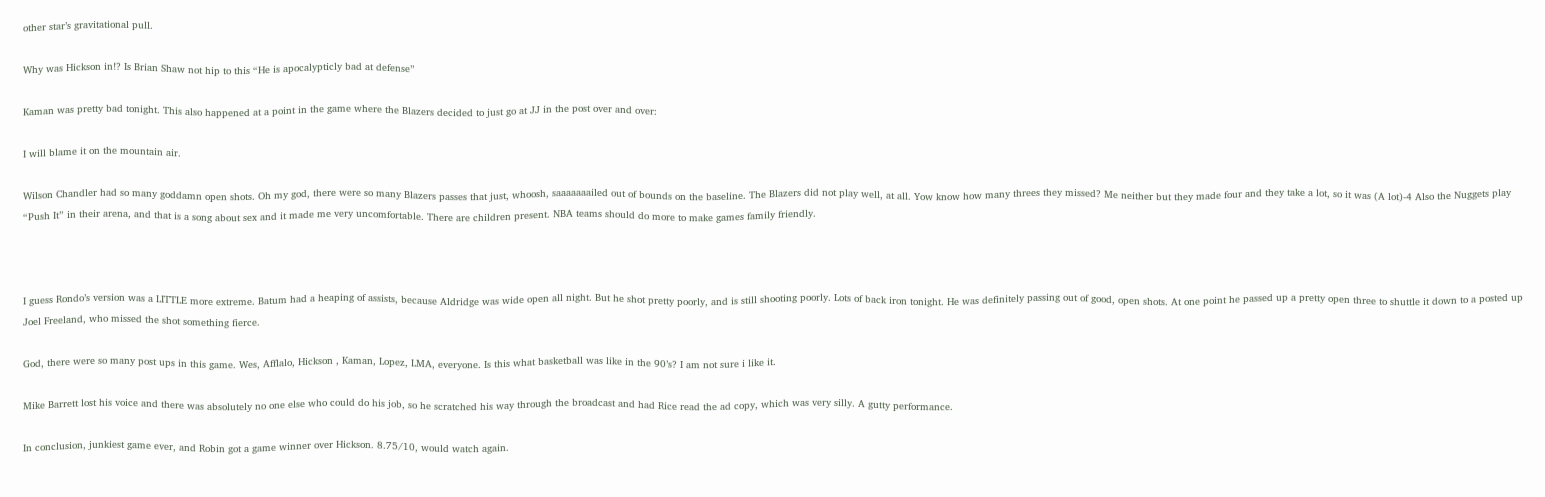other star’s gravitational pull.

Why was Hickson in!? Is Brian Shaw not hip to this “He is apocalypticly bad at defense”

Kaman was pretty bad tonight. This also happened at a point in the game where the Blazers decided to just go at JJ in the post over and over:

I will blame it on the mountain air.

Wilson Chandler had so many goddamn open shots. Oh my god, there were so many Blazers passes that just, whoosh, saaaaaaailed out of bounds on the baseline. The Blazers did not play well, at all. Yow know how many threes they missed? Me neither but they made four and they take a lot, so it was (A lot)-4 Also the Nuggets play “Push It” in their arena, and that is a song about sex and it made me very uncomfortable. There are children present. NBA teams should do more to make games family friendly.



I guess Rondo’s version was a LITTLE more extreme. Batum had a heaping of assists, because Aldridge was wide open all night. But he shot pretty poorly, and is still shooting poorly. Lots of back iron tonight. He was definitely passing out of good, open shots. At one point he passed up a pretty open three to shuttle it down to a posted up Joel Freeland, who missed the shot something fierce.

God, there were so many post ups in this game. Wes, Afflalo, Hickson , Kaman, Lopez, LMA, everyone. Is this what basketball was like in the 90’s? I am not sure i like it.

Mike Barrett lost his voice and there was absolutely no one else who could do his job, so he scratched his way through the broadcast and had Rice read the ad copy, which was very silly. A gutty performance.

In conclusion, junkiest game ever, and Robin got a game winner over Hickson. 8.75/10, would watch again.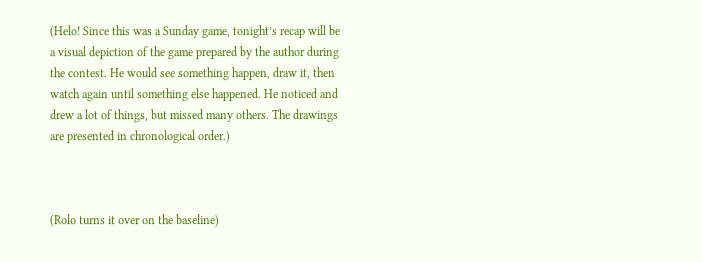(Helo! Since this was a Sunday game, tonight’s recap will be a visual depiction of the game prepared by the author during the contest. He would see something happen, draw it, then watch again until something else happened. He noticed and drew a lot of things, but missed many others. The drawings are presented in chronological order.)



(Rolo turns it over on the baseline)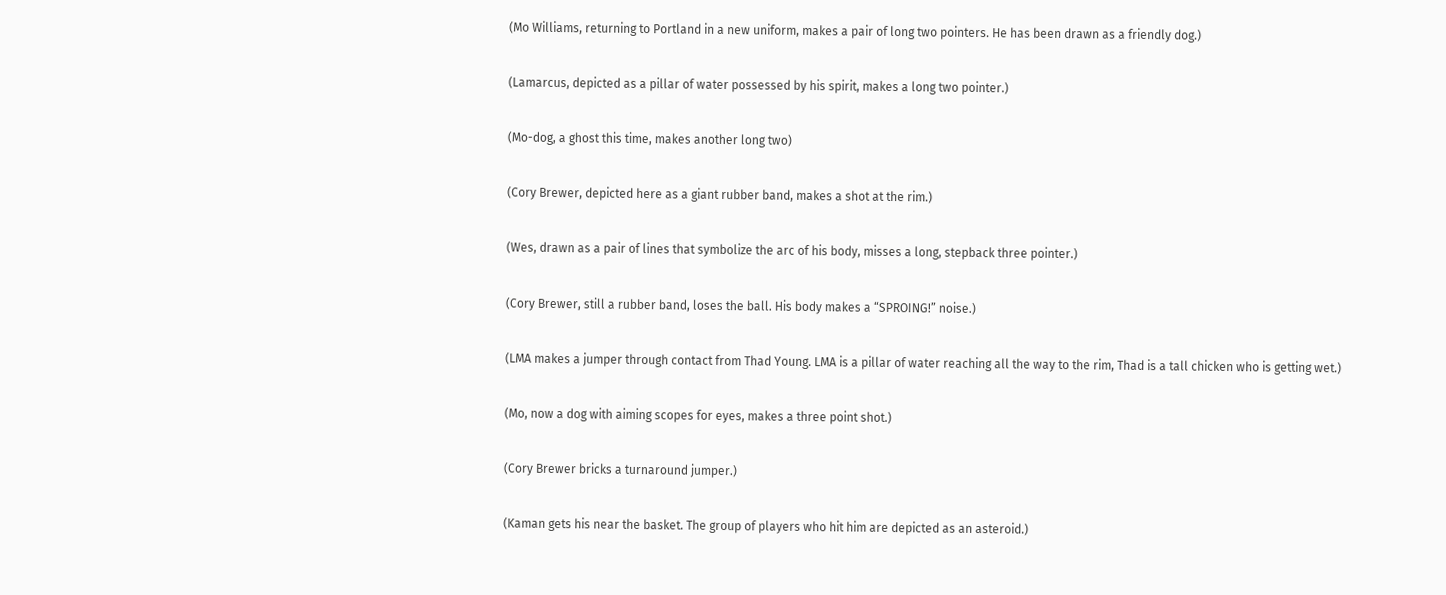(Mo Williams, returning to Portland in a new uniform, makes a pair of long two pointers. He has been drawn as a friendly dog.)


(Lamarcus, depicted as a pillar of water possessed by his spirit, makes a long two pointer.)


(Mo-dog, a ghost this time, makes another long two)


(Cory Brewer, depicted here as a giant rubber band, makes a shot at the rim.)


(Wes, drawn as a pair of lines that symbolize the arc of his body, misses a long, stepback three pointer.)


(Cory Brewer, still a rubber band, loses the ball. His body makes a “SPROING!” noise.)


(LMA makes a jumper through contact from Thad Young. LMA is a pillar of water reaching all the way to the rim, Thad is a tall chicken who is getting wet.)


(Mo, now a dog with aiming scopes for eyes, makes a three point shot.)


(Cory Brewer bricks a turnaround jumper.)


(Kaman gets his near the basket. The group of players who hit him are depicted as an asteroid.)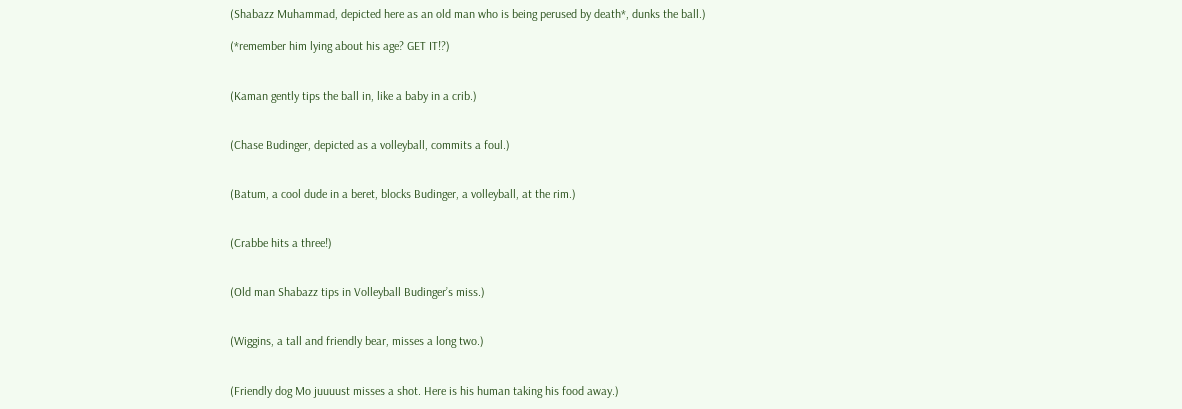(Shabazz Muhammad, depicted here as an old man who is being perused by death*, dunks the ball.)

(*remember him lying about his age? GET IT!?)


(Kaman gently tips the ball in, like a baby in a crib.)


(Chase Budinger, depicted as a volleyball, commits a foul.)


(Batum, a cool dude in a beret, blocks Budinger, a volleyball, at the rim.)


(Crabbe hits a three!)


(Old man Shabazz tips in Volleyball Budinger’s miss.)


(Wiggins, a tall and friendly bear, misses a long two.)


(Friendly dog Mo juuuust misses a shot. Here is his human taking his food away.)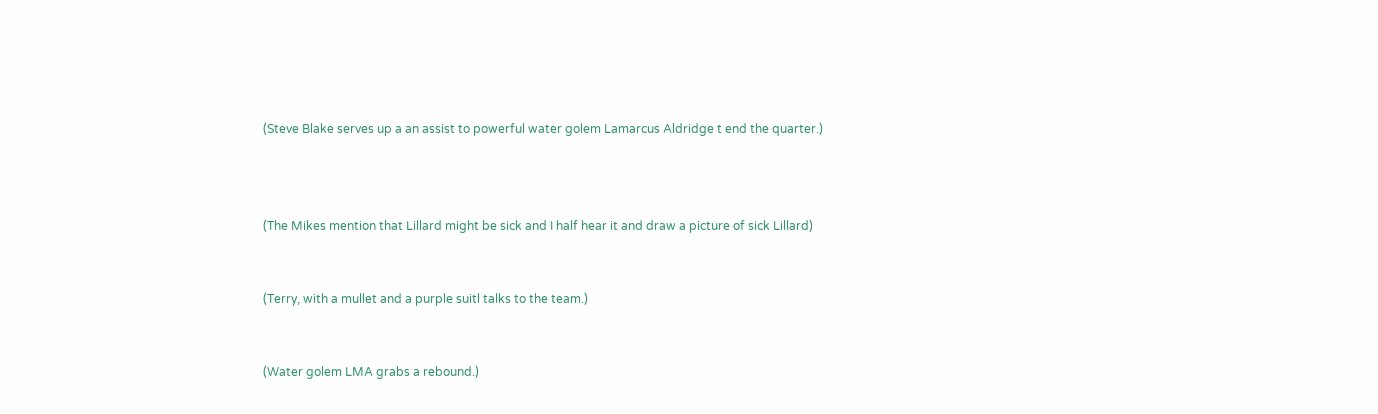(Steve Blake serves up a an assist to powerful water golem Lamarcus Aldridge t end the quarter.)



(The Mikes mention that Lillard might be sick and I half hear it and draw a picture of sick Lillard)


(Terry, with a mullet and a purple suitl talks to the team.)


(Water golem LMA grabs a rebound.)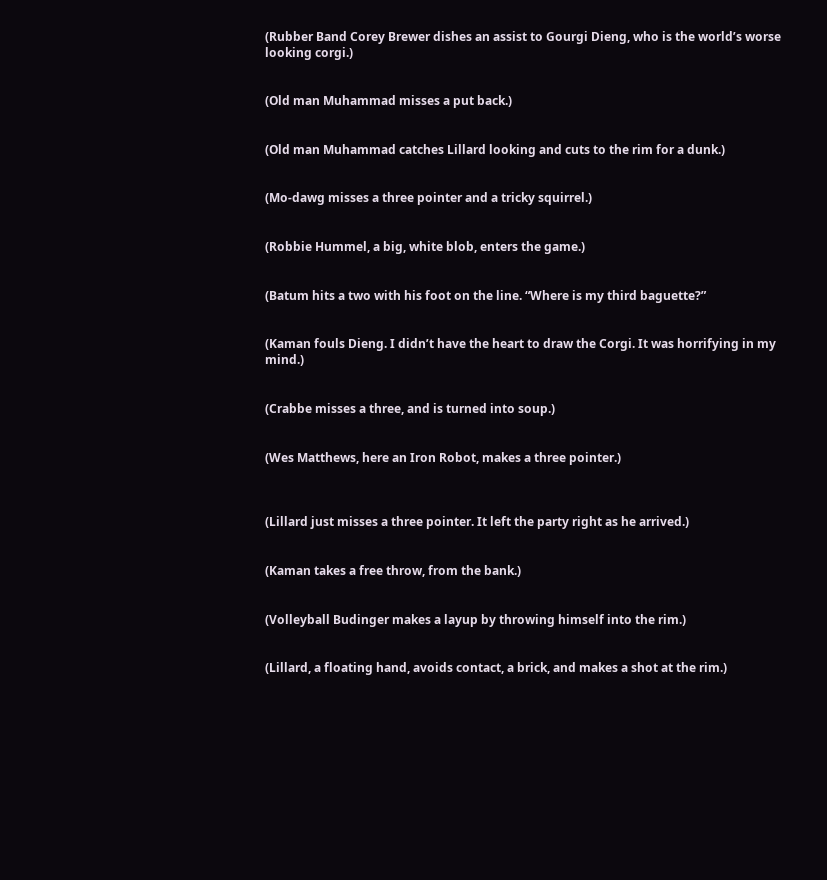(Rubber Band Corey Brewer dishes an assist to Gourgi Dieng, who is the world’s worse looking corgi.)


(Old man Muhammad misses a put back.)


(Old man Muhammad catches Lillard looking and cuts to the rim for a dunk.)


(Mo-dawg misses a three pointer and a tricky squirrel.)


(Robbie Hummel, a big, white blob, enters the game.)


(Batum hits a two with his foot on the line. “Where is my third baguette?”


(Kaman fouls Dieng. I didn’t have the heart to draw the Corgi. It was horrifying in my mind.)


(Crabbe misses a three, and is turned into soup.)


(Wes Matthews, here an Iron Robot, makes a three pointer.)



(Lillard just misses a three pointer. It left the party right as he arrived.)


(Kaman takes a free throw, from the bank.)


(Volleyball Budinger makes a layup by throwing himself into the rim.)


(Lillard, a floating hand, avoids contact, a brick, and makes a shot at the rim.)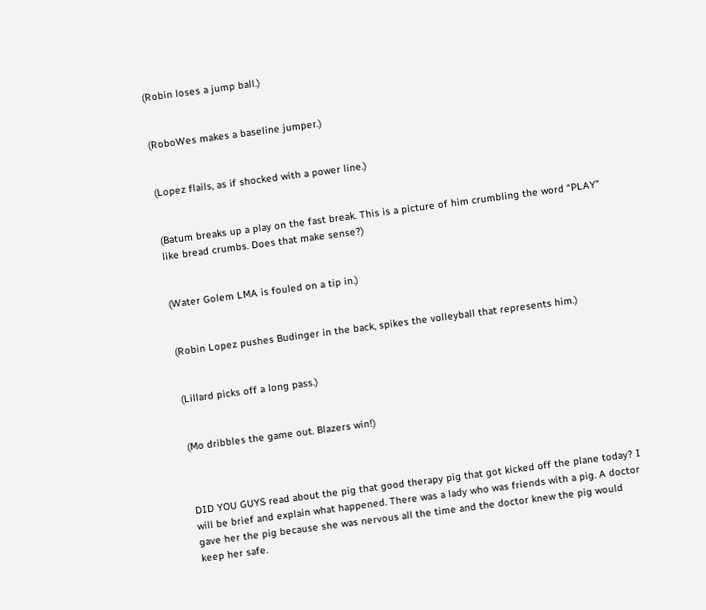(Robin loses a jump ball.)


(RoboWes makes a baseline jumper.)


(Lopez flails, as if shocked with a power line.)


(Batum breaks up a play on the fast break. This is a picture of him crumbling the word “PLAY” like bread crumbs. Does that make sense?)


(Water Golem LMA is fouled on a tip in.)


(Robin Lopez pushes Budinger in the back, spikes the volleyball that represents him.)


(Lillard picks off a long pass.)


(Mo dribbles the game out. Blazers win!)



DID YOU GUYS read about the pig that good therapy pig that got kicked off the plane today? I will be brief and explain what happened. There was a lady who was friends with a pig. A doctor gave her the pig because she was nervous all the time and the doctor knew the pig would keep her safe.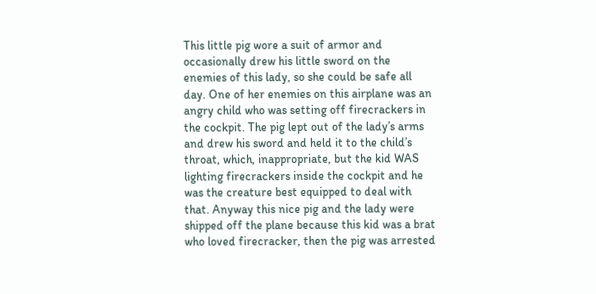This little pig wore a suit of armor and occasionally drew his little sword on the enemies of this lady, so she could be safe all day. One of her enemies on this airplane was an angry child who was setting off firecrackers in the cockpit. The pig lept out of the lady’s arms and drew his sword and held it to the child’s throat, which, inappropriate, but the kid WAS lighting firecrackers inside the cockpit and he was the creature best equipped to deal with that. Anyway this nice pig and the lady were shipped off the plane because this kid was a brat who loved firecracker, then the pig was arrested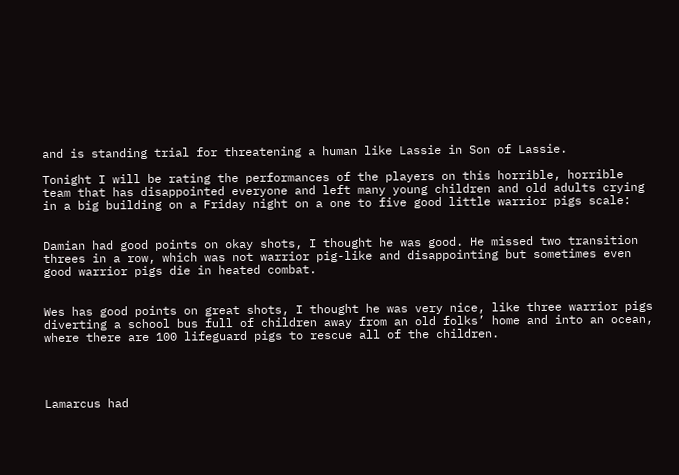and is standing trial for threatening a human like Lassie in Son of Lassie.

Tonight I will be rating the performances of the players on this horrible, horrible team that has disappointed everyone and left many young children and old adults crying in a big building on a Friday night on a one to five good little warrior pigs scale:


Damian had good points on okay shots, I thought he was good. He missed two transition threes in a row, which was not warrior pig-like and disappointing but sometimes even good warrior pigs die in heated combat.


Wes has good points on great shots, I thought he was very nice, like three warrior pigs diverting a school bus full of children away from an old folks’ home and into an ocean, where there are 100 lifeguard pigs to rescue all of the children.




Lamarcus had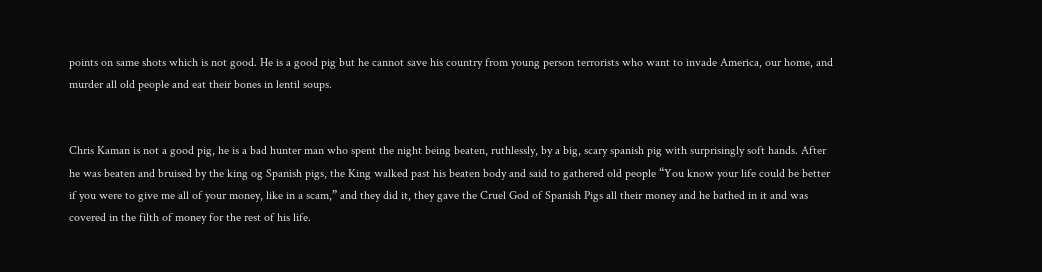points on same shots which is not good. He is a good pig but he cannot save his country from young person terrorists who want to invade America, our home, and murder all old people and eat their bones in lentil soups.


Chris Kaman is not a good pig, he is a bad hunter man who spent the night being beaten, ruthlessly, by a big, scary spanish pig with surprisingly soft hands. After he was beaten and bruised by the king og Spanish pigs, the King walked past his beaten body and said to gathered old people “You know your life could be better if you were to give me all of your money, like in a scam,” and they did it, they gave the Cruel God of Spanish Pigs all their money and he bathed in it and was covered in the filth of money for the rest of his life.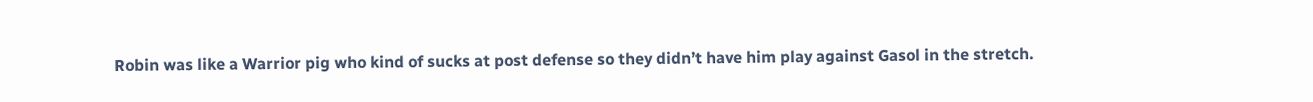Robin was like a Warrior pig who kind of sucks at post defense so they didn’t have him play against Gasol in the stretch.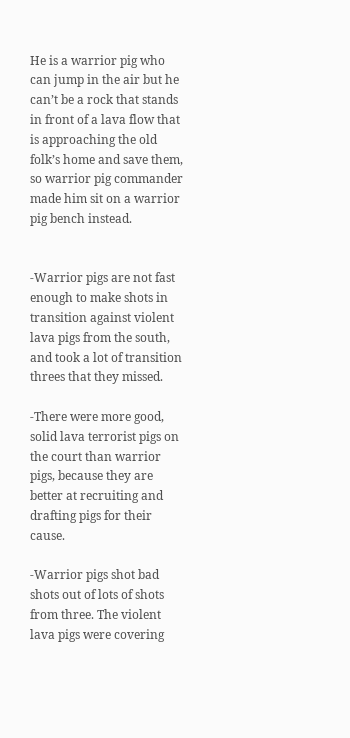He is a warrior pig who can jump in the air but he can’t be a rock that stands in front of a lava flow that is approaching the old folk’s home and save them, so warrior pig commander made him sit on a warrior pig bench instead.


-Warrior pigs are not fast enough to make shots in transition against violent lava pigs from the south, and took a lot of transition threes that they missed.

-There were more good, solid lava terrorist pigs on the court than warrior pigs, because they are better at recruiting and drafting pigs for their cause.

-Warrior pigs shot bad shots out of lots of shots from three. The violent lava pigs were covering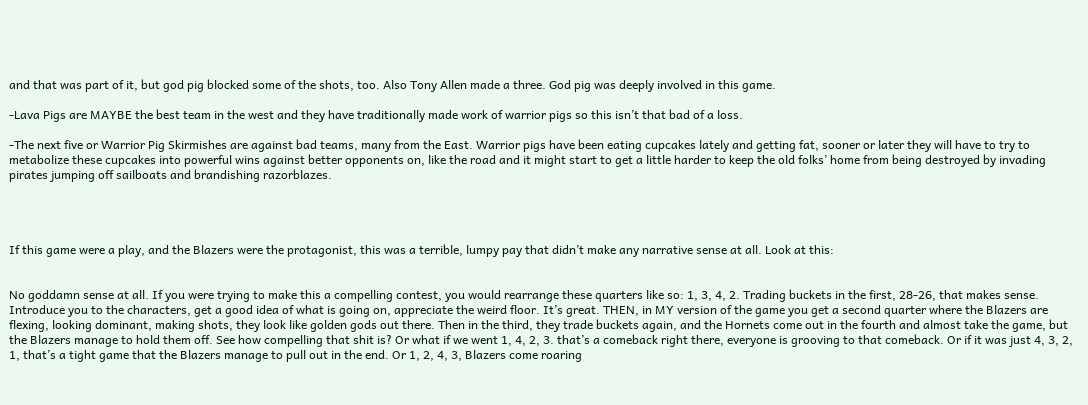and that was part of it, but god pig blocked some of the shots, too. Also Tony Allen made a three. God pig was deeply involved in this game.

-Lava Pigs are MAYBE the best team in the west and they have traditionally made work of warrior pigs so this isn’t that bad of a loss.

-The next five or Warrior Pig Skirmishes are against bad teams, many from the East. Warrior pigs have been eating cupcakes lately and getting fat, sooner or later they will have to try to metabolize these cupcakes into powerful wins against better opponents on, like the road and it might start to get a little harder to keep the old folks’ home from being destroyed by invading pirates jumping off sailboats and brandishing razorblazes.




If this game were a play, and the Blazers were the protagonist, this was a terrible, lumpy pay that didn’t make any narrative sense at all. Look at this:


No goddamn sense at all. If you were trying to make this a compelling contest, you would rearrange these quarters like so: 1, 3, 4, 2. Trading buckets in the first, 28-26, that makes sense. Introduce you to the characters, get a good idea of what is going on, appreciate the weird floor. It’s great. THEN, in MY version of the game you get a second quarter where the Blazers are flexing, looking dominant, making shots, they look like golden gods out there. Then in the third, they trade buckets again, and the Hornets come out in the fourth and almost take the game, but the Blazers manage to hold them off. See how compelling that shit is? Or what if we went 1, 4, 2, 3. that’s a comeback right there, everyone is grooving to that comeback. Or if it was just 4, 3, 2, 1, that’s a tight game that the Blazers manage to pull out in the end. Or 1, 2, 4, 3, Blazers come roaring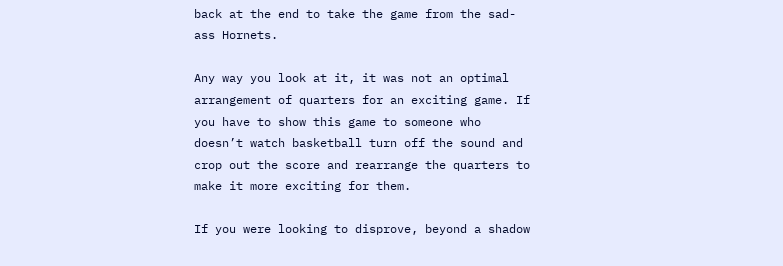back at the end to take the game from the sad-ass Hornets.

Any way you look at it, it was not an optimal arrangement of quarters for an exciting game. If you have to show this game to someone who doesn’t watch basketball turn off the sound and crop out the score and rearrange the quarters to make it more exciting for them.

If you were looking to disprove, beyond a shadow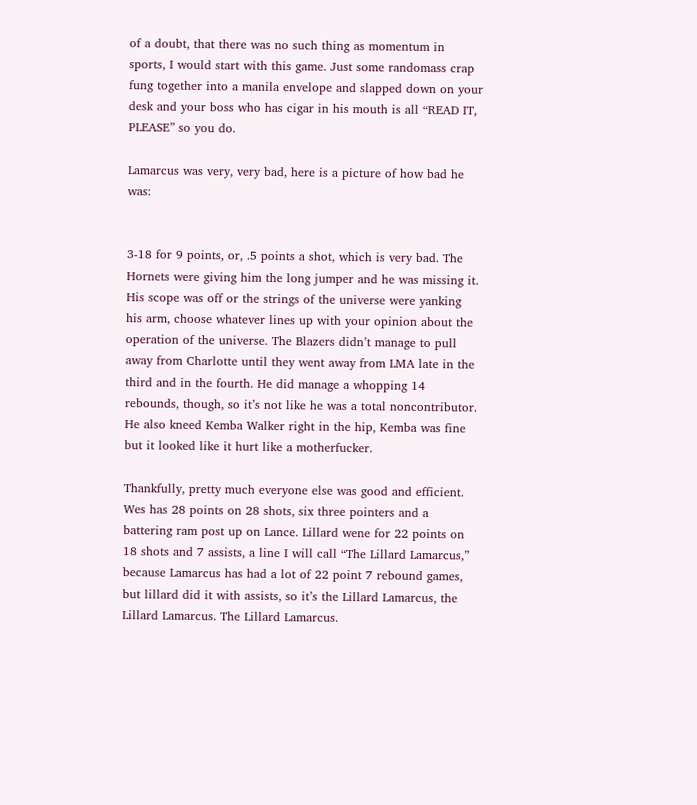of a doubt, that there was no such thing as momentum in sports, I would start with this game. Just some randomass crap fung together into a manila envelope and slapped down on your desk and your boss who has cigar in his mouth is all “READ IT, PLEASE” so you do.

Lamarcus was very, very bad, here is a picture of how bad he was:


3-18 for 9 points, or, .5 points a shot, which is very bad. The Hornets were giving him the long jumper and he was missing it. His scope was off or the strings of the universe were yanking his arm, choose whatever lines up with your opinion about the operation of the universe. The Blazers didn’t manage to pull away from Charlotte until they went away from LMA late in the third and in the fourth. He did manage a whopping 14 rebounds, though, so it’s not like he was a total noncontributor. He also kneed Kemba Walker right in the hip, Kemba was fine but it looked like it hurt like a motherfucker.

Thankfully, pretty much everyone else was good and efficient. Wes has 28 points on 28 shots, six three pointers and a battering ram post up on Lance. Lillard wene for 22 points on 18 shots and 7 assists, a line I will call “The Lillard Lamarcus,” because Lamarcus has had a lot of 22 point 7 rebound games, but lillard did it with assists, so it’s the Lillard Lamarcus, the Lillard Lamarcus. The Lillard Lamarcus.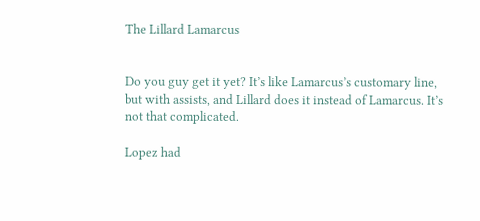The Lillard Lamarcus


Do you guy get it yet? It’s like Lamarcus’s customary line, but with assists, and Lillard does it instead of Lamarcus. It’s not that complicated.

Lopez had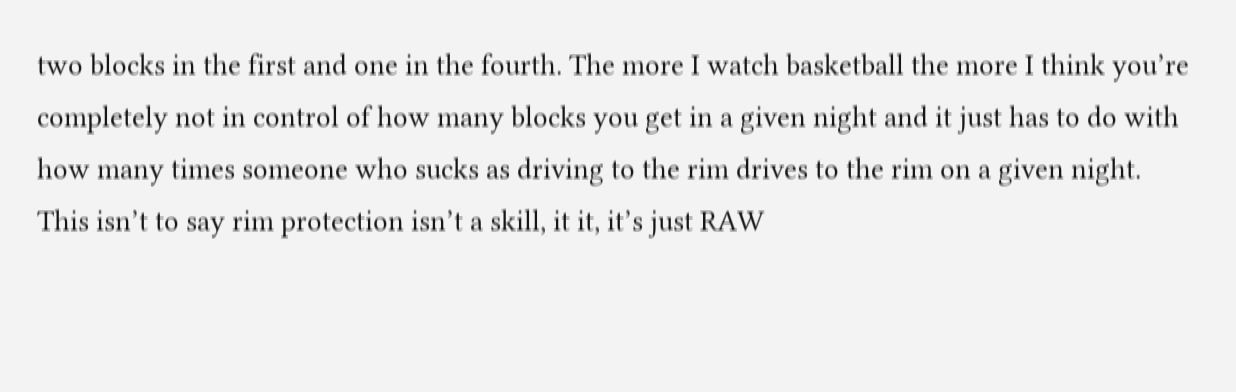two blocks in the first and one in the fourth. The more I watch basketball the more I think you’re completely not in control of how many blocks you get in a given night and it just has to do with how many times someone who sucks as driving to the rim drives to the rim on a given night. This isn’t to say rim protection isn’t a skill, it it, it’s just RAW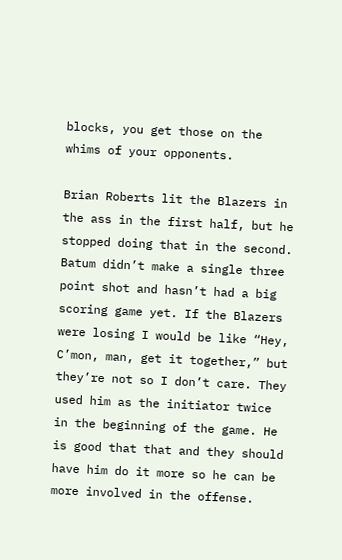blocks, you get those on the whims of your opponents.

Brian Roberts lit the Blazers in the ass in the first half, but he stopped doing that in the second. Batum didn’t make a single three point shot and hasn’t had a big scoring game yet. If the Blazers were losing I would be like “Hey, C’mon, man, get it together,” but they’re not so I don’t care. They used him as the initiator twice in the beginning of the game. He is good that that and they should have him do it more so he can be more involved in the offense.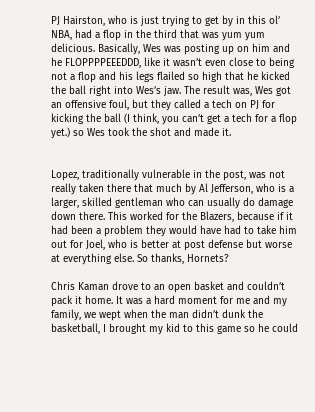PJ Hairston, who is just trying to get by in this ol’ NBA, had a flop in the third that was yum yum delicious. Basically, Wes was posting up on him and he FLOPPPPEEEDDD, like it wasn’t even close to being not a flop and his legs flailed so high that he kicked the ball right into Wes’s jaw. The result was, Wes got an offensive foul, but they called a tech on PJ for kicking the ball (I think, you can’t get a tech for a flop yet.) so Wes took the shot and made it.


Lopez, traditionally vulnerable in the post, was not really taken there that much by Al Jefferson, who is a larger, skilled gentleman who can usually do damage down there. This worked for the Blazers, because if it had been a problem they would have had to take him out for Joel, who is better at post defense but worse at everything else. So thanks, Hornets?

Chris Kaman drove to an open basket and couldn’t pack it home. It was a hard moment for me and my family, we wept when the man didn’t dunk the basketball, I brought my kid to this game so he could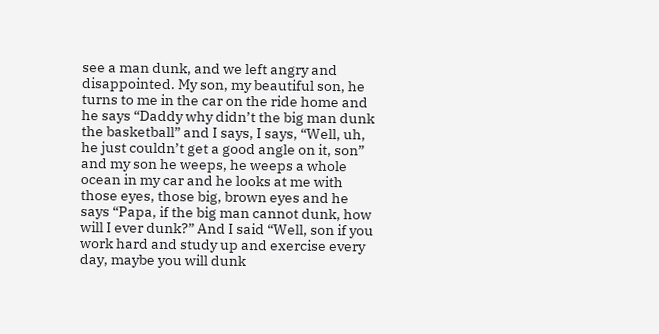see a man dunk, and we left angry and disappointed. My son, my beautiful son, he turns to me in the car on the ride home and he says “Daddy why didn’t the big man dunk the basketball” and I says, I says, “Well, uh, he just couldn’t get a good angle on it, son” and my son he weeps, he weeps a whole ocean in my car and he looks at me with those eyes, those big, brown eyes and he says “Papa, if the big man cannot dunk, how will I ever dunk?” And I said “Well, son if you work hard and study up and exercise every day, maybe you will dunk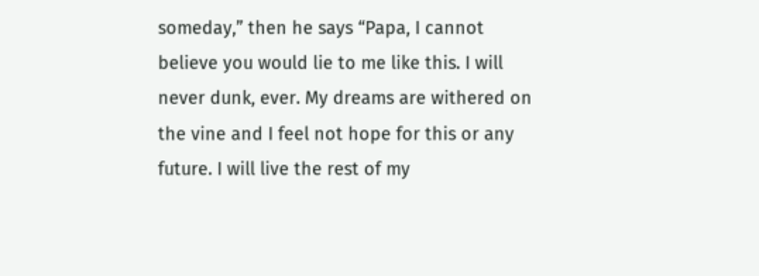someday,” then he says “Papa, I cannot believe you would lie to me like this. I will never dunk, ever. My dreams are withered on the vine and I feel not hope for this or any future. I will live the rest of my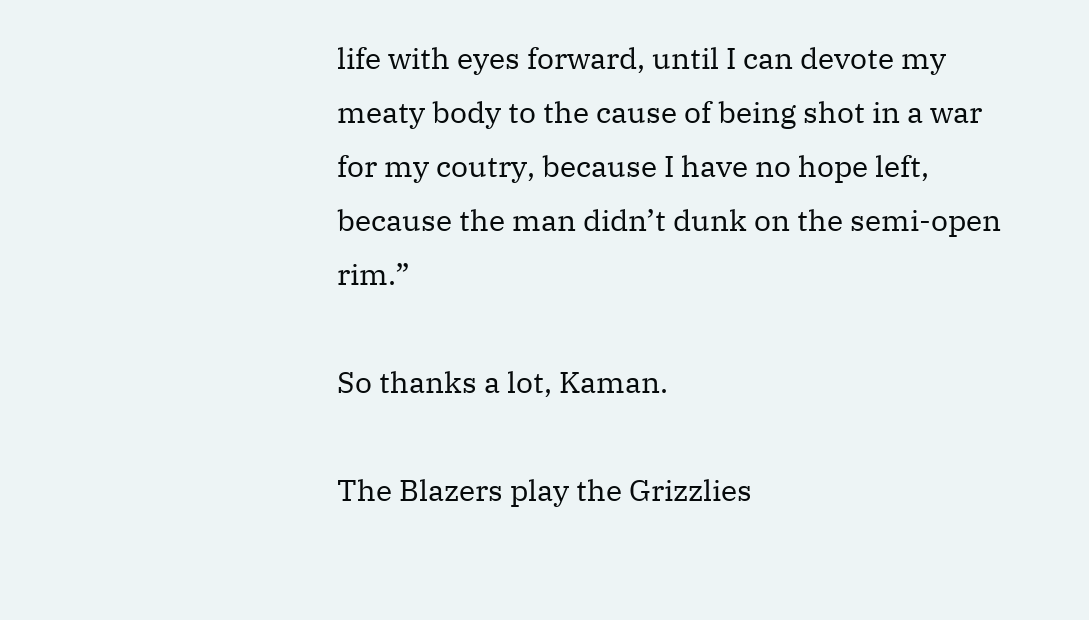life with eyes forward, until I can devote my meaty body to the cause of being shot in a war for my coutry, because I have no hope left, because the man didn’t dunk on the semi-open rim.”

So thanks a lot, Kaman.

The Blazers play the Grizzlies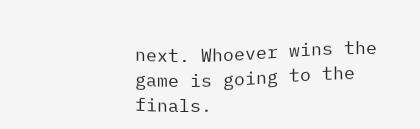next. Whoever wins the game is going to the finals.